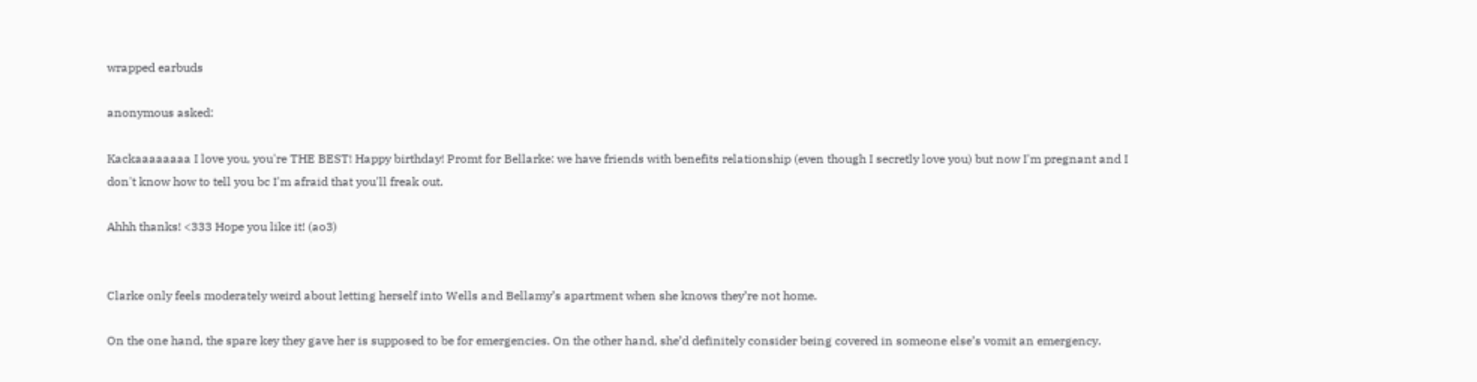wrapped earbuds

anonymous asked:

Kackaaaaaaaa I love you, you're THE BEST! Happy birthday! Promt for Bellarke: we have friends with benefits relationship (even though I secretly love you) but now I'm pregnant and I don't know how to tell you bc I'm afraid that you'll freak out.

Ahhh thanks! <333 Hope you like it! (ao3)


Clarke only feels moderately weird about letting herself into Wells and Bellamy’s apartment when she knows they’re not home.

On the one hand, the spare key they gave her is supposed to be for emergencies. On the other hand, she’d definitely consider being covered in someone else’s vomit an emergency.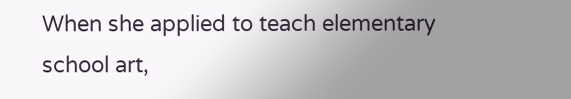When she applied to teach elementary school art,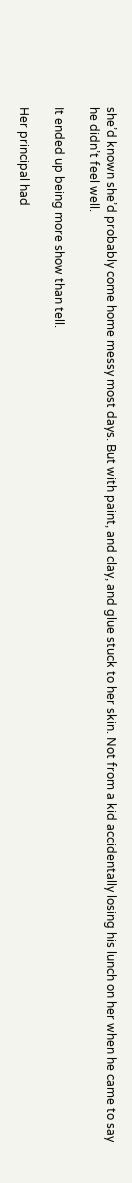she’d known she’d probably come home messy most days. But with paint, and clay, and glue stuck to her skin. Not from a kid accidentally losing his lunch on her when he came to say he didn’t feel well.

It ended up being more show than tell.

Her principal had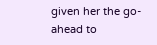given her the go-ahead to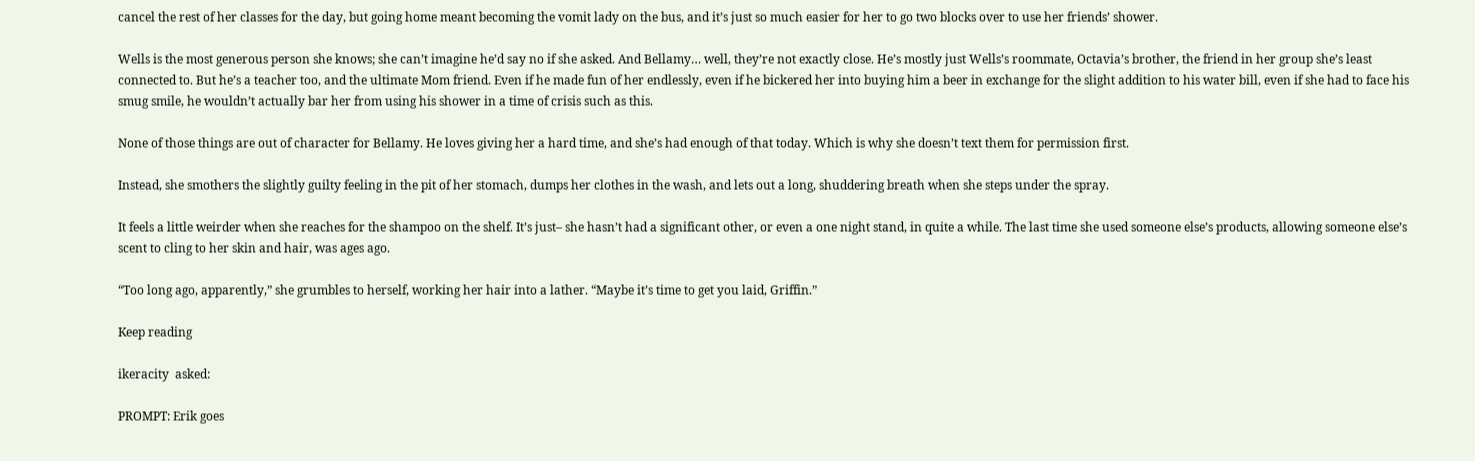cancel the rest of her classes for the day, but going home meant becoming the vomit lady on the bus, and it’s just so much easier for her to go two blocks over to use her friends’ shower.

Wells is the most generous person she knows; she can’t imagine he’d say no if she asked. And Bellamy… well, they’re not exactly close. He’s mostly just Wells’s roommate, Octavia’s brother, the friend in her group she’s least connected to. But he’s a teacher too, and the ultimate Mom friend. Even if he made fun of her endlessly, even if he bickered her into buying him a beer in exchange for the slight addition to his water bill, even if she had to face his smug smile, he wouldn’t actually bar her from using his shower in a time of crisis such as this.

None of those things are out of character for Bellamy. He loves giving her a hard time, and she’s had enough of that today. Which is why she doesn’t text them for permission first.

Instead, she smothers the slightly guilty feeling in the pit of her stomach, dumps her clothes in the wash, and lets out a long, shuddering breath when she steps under the spray.

It feels a little weirder when she reaches for the shampoo on the shelf. It’s just– she hasn’t had a significant other, or even a one night stand, in quite a while. The last time she used someone else’s products, allowing someone else’s scent to cling to her skin and hair, was ages ago.

“Too long ago, apparently,” she grumbles to herself, working her hair into a lather. “Maybe it’s time to get you laid, Griffin.”

Keep reading

ikeracity  asked:

PROMPT: Erik goes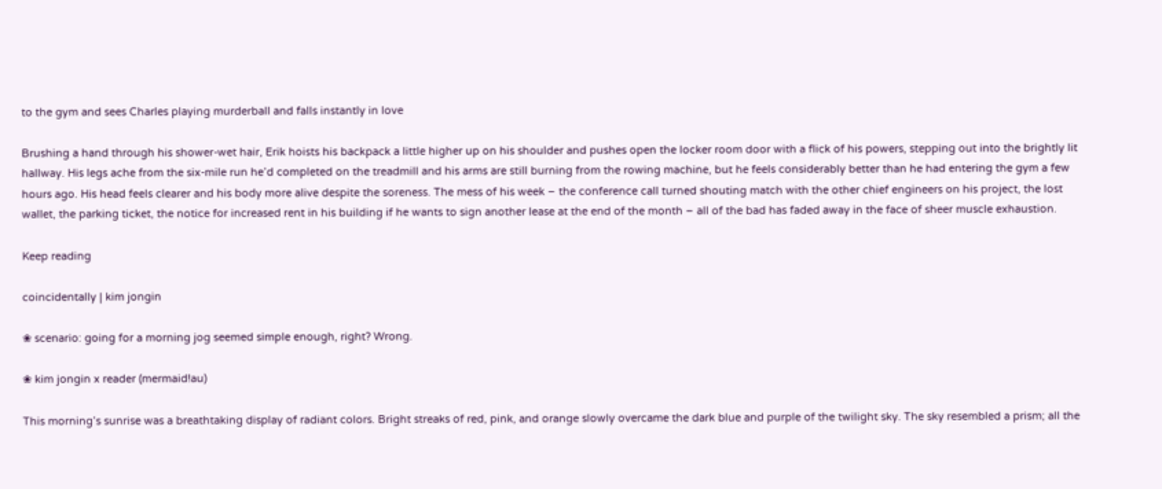to the gym and sees Charles playing murderball and falls instantly in love

Brushing a hand through his shower-wet hair, Erik hoists his backpack a little higher up on his shoulder and pushes open the locker room door with a flick of his powers, stepping out into the brightly lit hallway. His legs ache from the six-mile run he’d completed on the treadmill and his arms are still burning from the rowing machine, but he feels considerably better than he had entering the gym a few hours ago. His head feels clearer and his body more alive despite the soreness. The mess of his week – the conference call turned shouting match with the other chief engineers on his project, the lost wallet, the parking ticket, the notice for increased rent in his building if he wants to sign another lease at the end of the month – all of the bad has faded away in the face of sheer muscle exhaustion.

Keep reading

coincidentally | kim jongin

❀ scenario: going for a morning jog seemed simple enough, right? Wrong.

❀ kim jongin x reader (mermaid!au)

This morning’s sunrise was a breathtaking display of radiant colors. Bright streaks of red, pink, and orange slowly overcame the dark blue and purple of the twilight sky. The sky resembled a prism; all the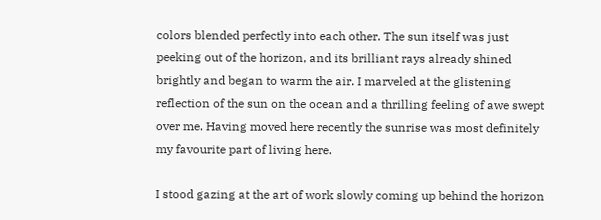colors blended perfectly into each other. The sun itself was just peeking out of the horizon, and its brilliant rays already shined brightly and began to warm the air. I marveled at the glistening reflection of the sun on the ocean and a thrilling feeling of awe swept over me. Having moved here recently the sunrise was most definitely my favourite part of living here.

I stood gazing at the art of work slowly coming up behind the horizon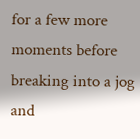for a few more moments before breaking into a jog and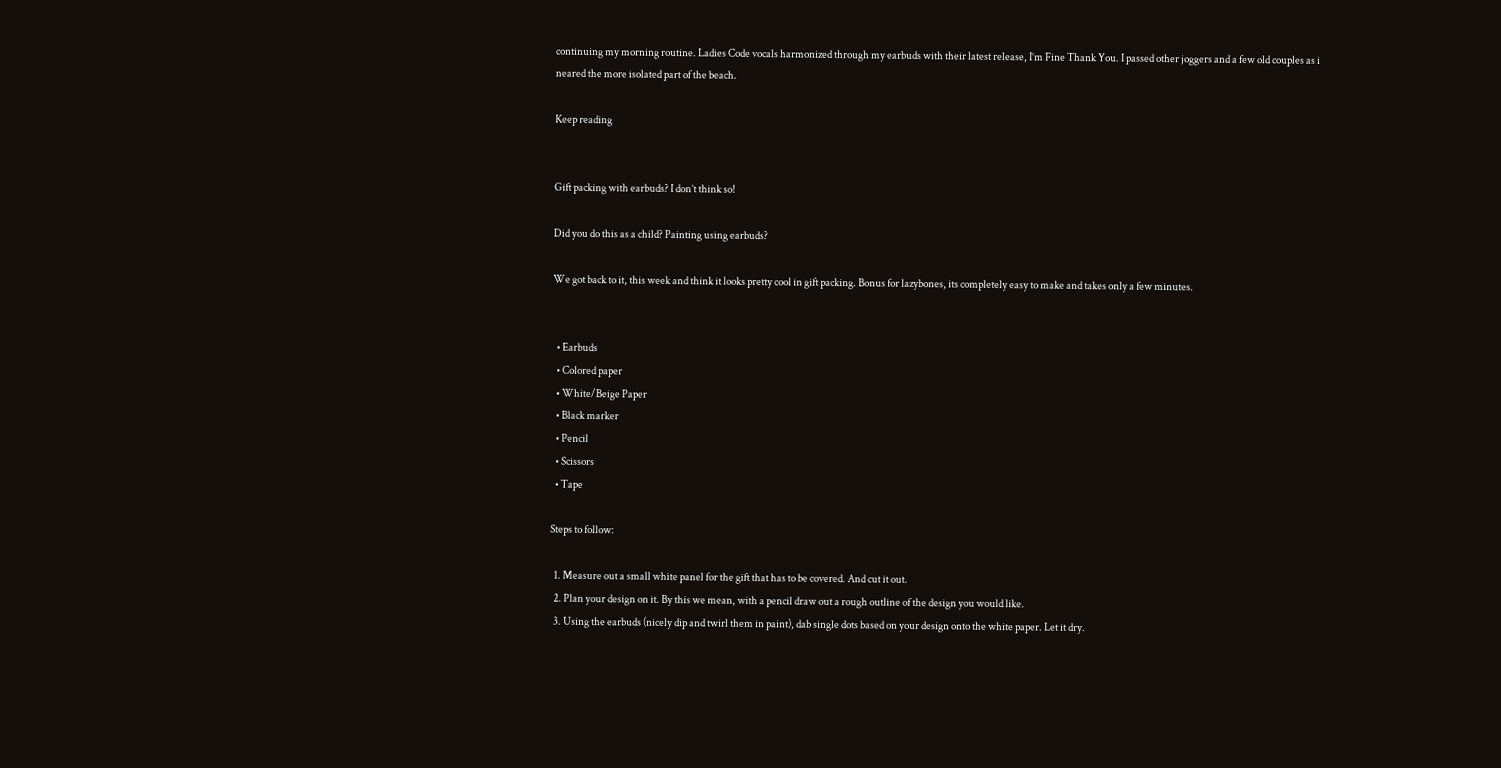continuing my morning routine. Ladies Code vocals harmonized through my earbuds with their latest release, I’m Fine Thank You. I passed other joggers and a few old couples as i neared the more isolated part of the beach.

Keep reading


Gift packing with earbuds? I don’t think so!

Did you do this as a child? Painting using earbuds?

We got back to it, this week and think it looks pretty cool in gift packing. Bonus for lazybones, its completely easy to make and takes only a few minutes.


  • Earbuds
  • Colored paper
  • White/Beige Paper
  • Black marker
  • Pencil
  • Scissors
  • Tape

Steps to follow:

  1. Measure out a small white panel for the gift that has to be covered. And cut it out.
  2. Plan your design on it. By this we mean, with a pencil draw out a rough outline of the design you would like.
  3. Using the earbuds (nicely dip and twirl them in paint), dab single dots based on your design onto the white paper. Let it dry.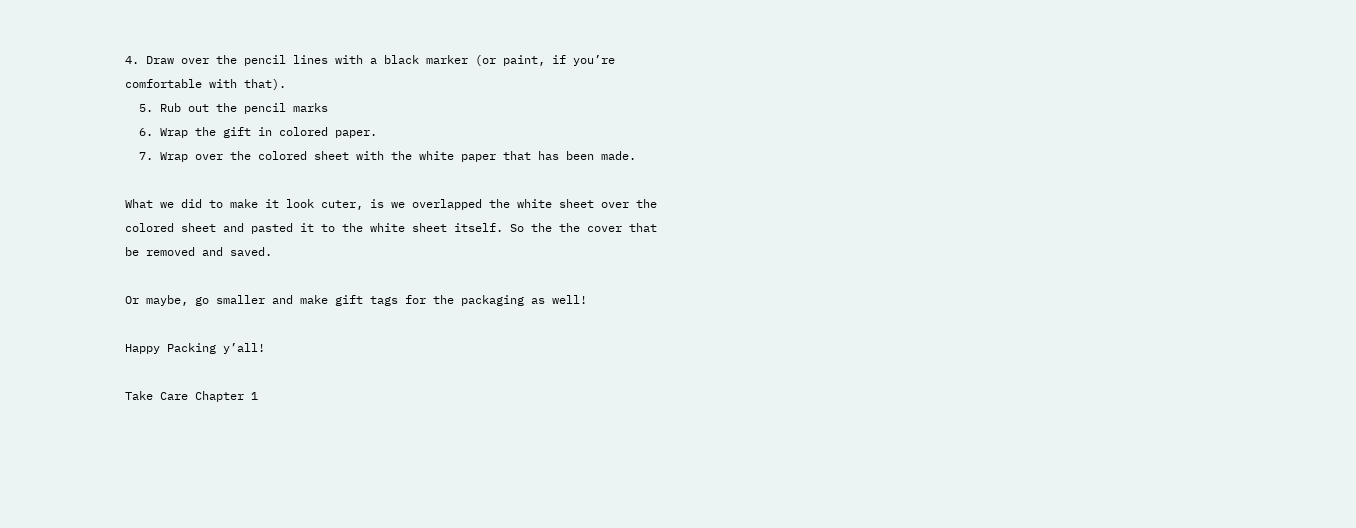4. Draw over the pencil lines with a black marker (or paint, if you’re comfortable with that).
  5. Rub out the pencil marks
  6. Wrap the gift in colored paper.
  7. Wrap over the colored sheet with the white paper that has been made.

What we did to make it look cuter, is we overlapped the white sheet over the colored sheet and pasted it to the white sheet itself. So the the cover that be removed and saved.

Or maybe, go smaller and make gift tags for the packaging as well!

Happy Packing y’all!

Take Care Chapter 1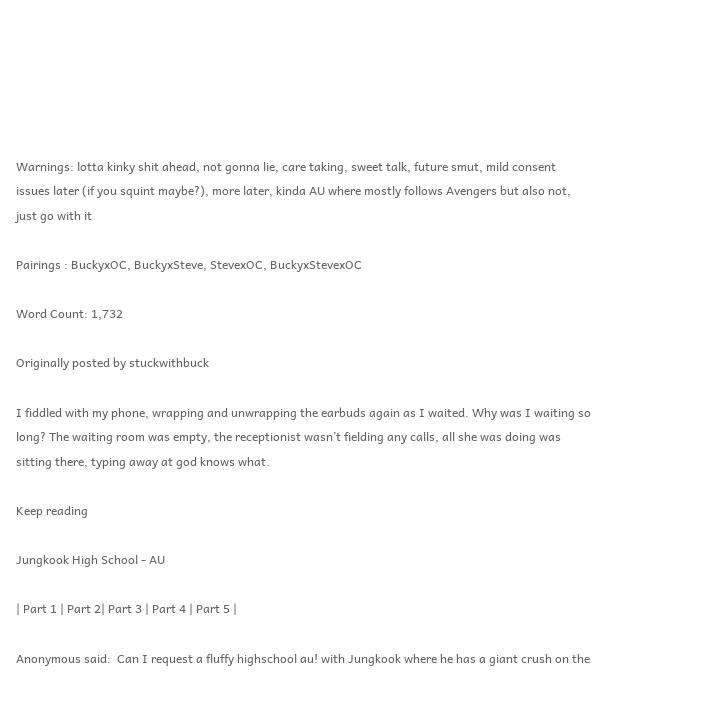Warnings: lotta kinky shit ahead, not gonna lie, care taking, sweet talk, future smut, mild consent issues later (if you squint maybe?), more later, kinda AU where mostly follows Avengers but also not, just go with it

Pairings : BuckyxOC, BuckyxSteve, StevexOC, BuckyxStevexOC

Word Count: 1,732

Originally posted by stuckwithbuck

I fiddled with my phone, wrapping and unwrapping the earbuds again as I waited. Why was I waiting so long? The waiting room was empty, the receptionist wasn’t fielding any calls, all she was doing was sitting there, typing away at god knows what.

Keep reading

Jungkook High School - AU

| Part 1 | Part 2| Part 3 | Part 4 | Part 5 |

Anonymous said:  Can I request a fluffy highschool au! with Jungkook where he has a giant crush on the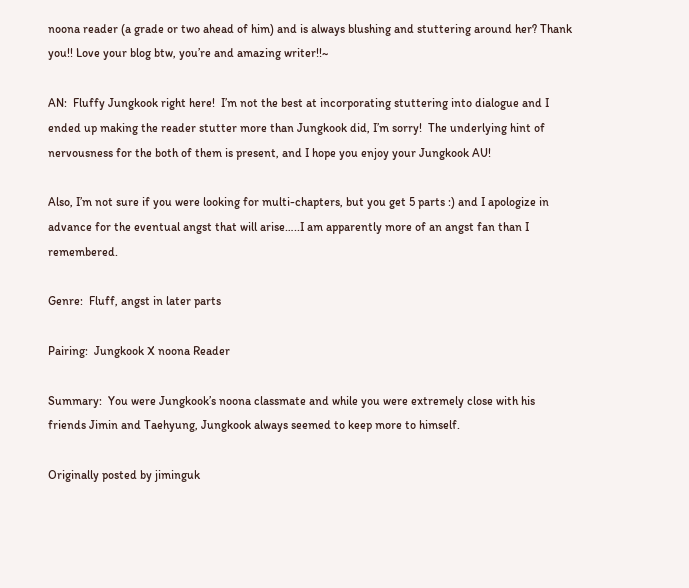noona reader (a grade or two ahead of him) and is always blushing and stuttering around her? Thank you!! Love your blog btw, you’re and amazing writer!!~

AN:  Fluffy Jungkook right here!  I’m not the best at incorporating stuttering into dialogue and I ended up making the reader stutter more than Jungkook did, I’m sorry!  The underlying hint of nervousness for the both of them is present, and I hope you enjoy your Jungkook AU!

Also, I’m not sure if you were looking for multi-chapters, but you get 5 parts :) and I apologize in advance for the eventual angst that will arise…..I am apparently more of an angst fan than I remembered.

Genre:  Fluff, angst in later parts

Pairing:  Jungkook X noona Reader

Summary:  You were Jungkook’s noona classmate and while you were extremely close with his friends Jimin and Taehyung, Jungkook always seemed to keep more to himself.

Originally posted by jiminguk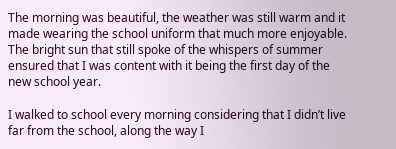The morning was beautiful, the weather was still warm and it made wearing the school uniform that much more enjoyable.  The bright sun that still spoke of the whispers of summer ensured that I was content with it being the first day of the new school year.

I walked to school every morning considering that I didn’t live far from the school, along the way I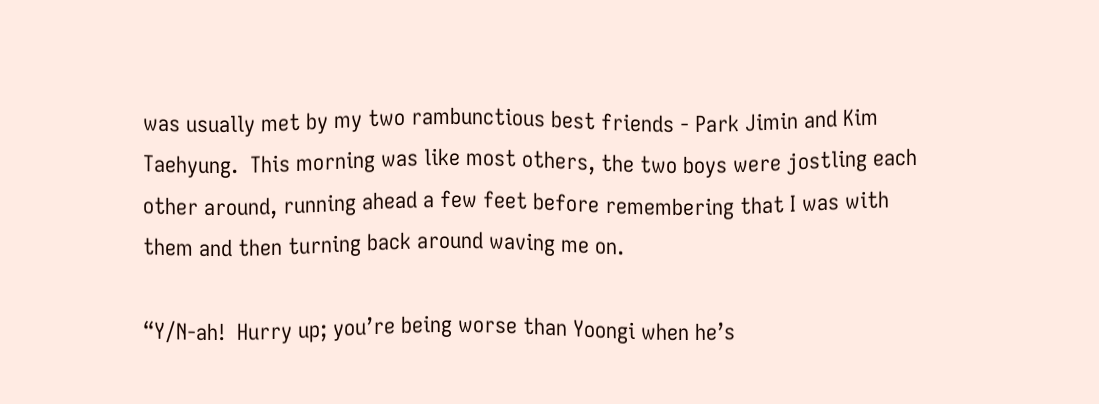was usually met by my two rambunctious best friends - Park Jimin and Kim Taehyung.  This morning was like most others, the two boys were jostling each other around, running ahead a few feet before remembering that I was with them and then turning back around waving me on.

“Y/N-ah!  Hurry up; you’re being worse than Yoongi when he’s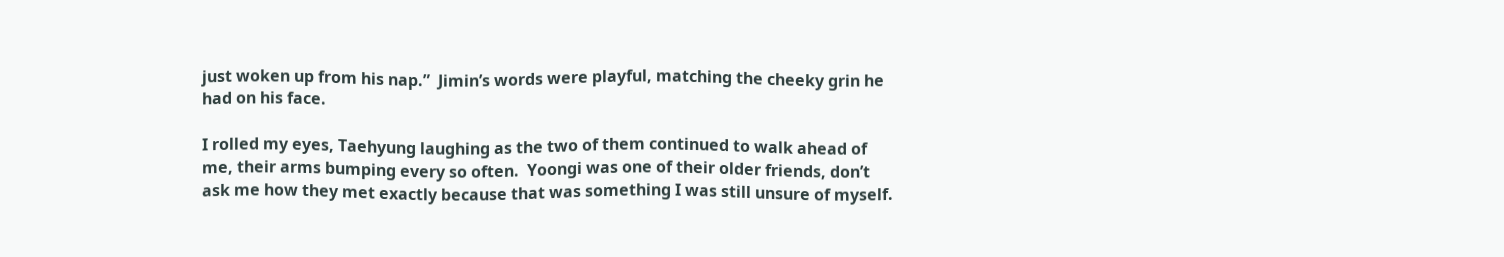just woken up from his nap.”  Jimin’s words were playful, matching the cheeky grin he had on his face.

I rolled my eyes, Taehyung laughing as the two of them continued to walk ahead of me, their arms bumping every so often.  Yoongi was one of their older friends, don’t ask me how they met exactly because that was something I was still unsure of myself.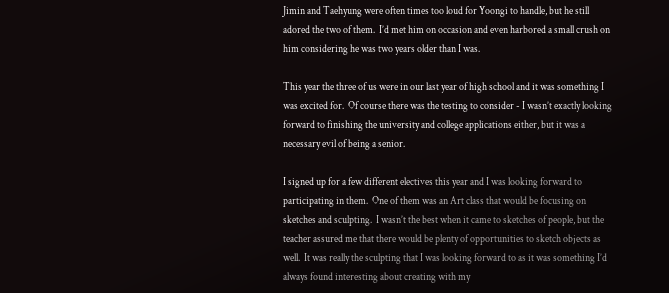Jimin and Taehyung were often times too loud for Yoongi to handle, but he still adored the two of them.  I’d met him on occasion and even harbored a small crush on him considering he was two years older than I was.

This year the three of us were in our last year of high school and it was something I was excited for.  Of course there was the testing to consider - I wasn’t exactly looking forward to finishing the university and college applications either, but it was a necessary evil of being a senior.

I signed up for a few different electives this year and I was looking forward to participating in them.  One of them was an Art class that would be focusing on sketches and sculpting.  I wasn’t the best when it came to sketches of people, but the teacher assured me that there would be plenty of opportunities to sketch objects as well.  It was really the sculpting that I was looking forward to as it was something I’d always found interesting about creating with my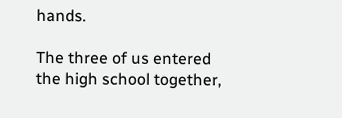hands.

The three of us entered the high school together,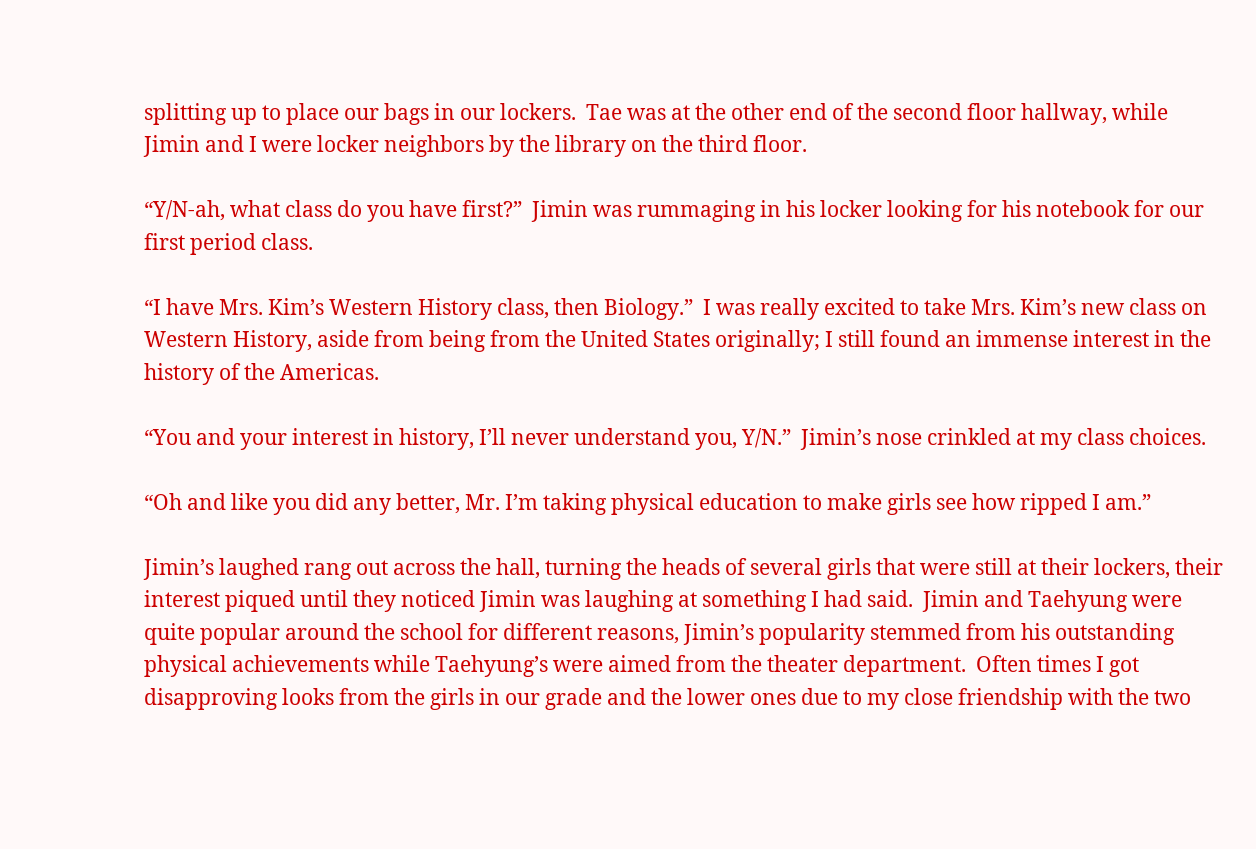splitting up to place our bags in our lockers.  Tae was at the other end of the second floor hallway, while Jimin and I were locker neighbors by the library on the third floor.

“Y/N-ah, what class do you have first?”  Jimin was rummaging in his locker looking for his notebook for our first period class.

“I have Mrs. Kim’s Western History class, then Biology.”  I was really excited to take Mrs. Kim’s new class on Western History, aside from being from the United States originally; I still found an immense interest in the history of the Americas.

“You and your interest in history, I’ll never understand you, Y/N.”  Jimin’s nose crinkled at my class choices.

“Oh and like you did any better, Mr. I’m taking physical education to make girls see how ripped I am.”

Jimin’s laughed rang out across the hall, turning the heads of several girls that were still at their lockers, their interest piqued until they noticed Jimin was laughing at something I had said.  Jimin and Taehyung were quite popular around the school for different reasons, Jimin’s popularity stemmed from his outstanding physical achievements while Taehyung’s were aimed from the theater department.  Often times I got disapproving looks from the girls in our grade and the lower ones due to my close friendship with the two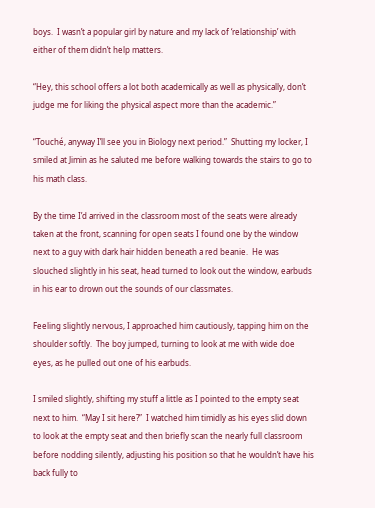boys.  I wasn’t a popular girl by nature and my lack of ‘relationship’ with either of them didn’t help matters.

“Hey, this school offers a lot both academically as well as physically, don’t judge me for liking the physical aspect more than the academic.”

“Touché, anyway I’ll see you in Biology next period.”  Shutting my locker, I smiled at Jimin as he saluted me before walking towards the stairs to go to his math class.

By the time I’d arrived in the classroom most of the seats were already taken at the front, scanning for open seats I found one by the window next to a guy with dark hair hidden beneath a red beanie.  He was slouched slightly in his seat, head turned to look out the window, earbuds in his ear to drown out the sounds of our classmates.

Feeling slightly nervous, I approached him cautiously, tapping him on the shoulder softly.  The boy jumped, turning to look at me with wide doe eyes, as he pulled out one of his earbuds.

I smiled slightly, shifting my stuff a little as I pointed to the empty seat next to him.  “May I sit here?”  I watched him timidly as his eyes slid down to look at the empty seat and then briefly scan the nearly full classroom before nodding silently, adjusting his position so that he wouldn’t have his back fully to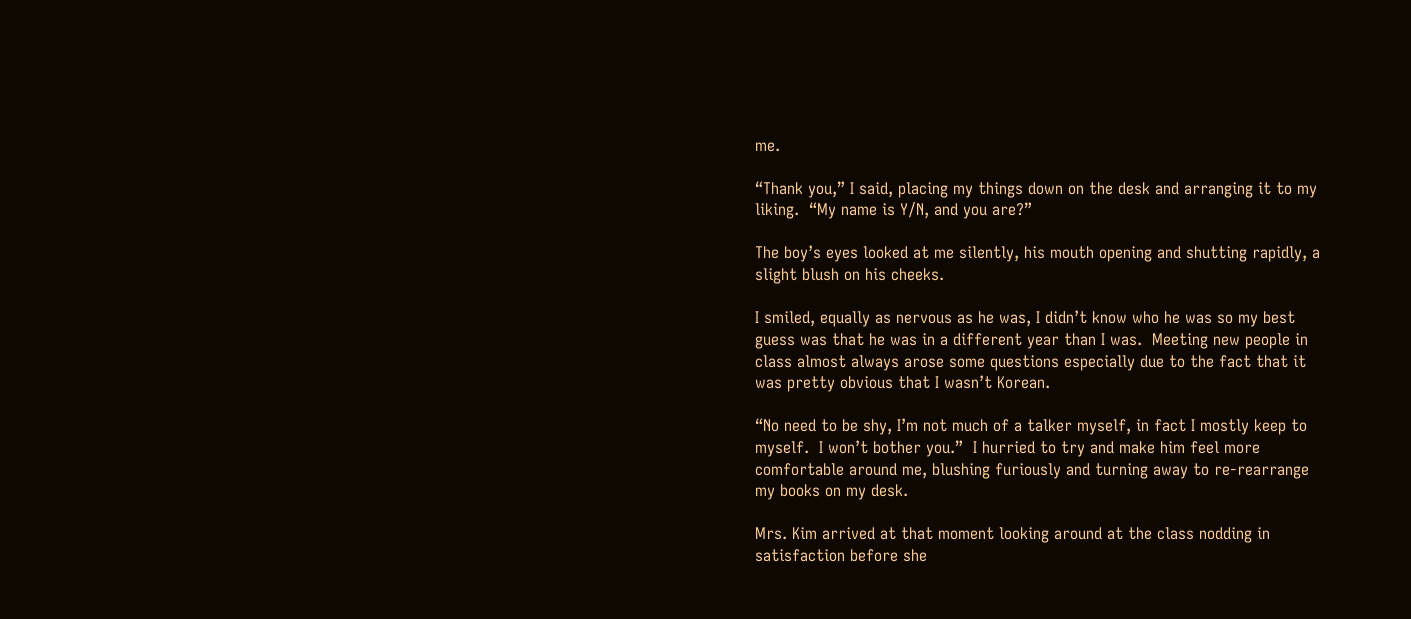me.

“Thank you,” I said, placing my things down on the desk and arranging it to my liking.  “My name is Y/N, and you are?”

The boy’s eyes looked at me silently, his mouth opening and shutting rapidly, a slight blush on his cheeks.

I smiled, equally as nervous as he was, I didn’t know who he was so my best guess was that he was in a different year than I was.  Meeting new people in class almost always arose some questions especially due to the fact that it was pretty obvious that I wasn’t Korean.

“No need to be shy, I’m not much of a talker myself, in fact I mostly keep to myself.  I won’t bother you.”  I hurried to try and make him feel more comfortable around me, blushing furiously and turning away to re-rearrange my books on my desk.

Mrs. Kim arrived at that moment looking around at the class nodding in satisfaction before she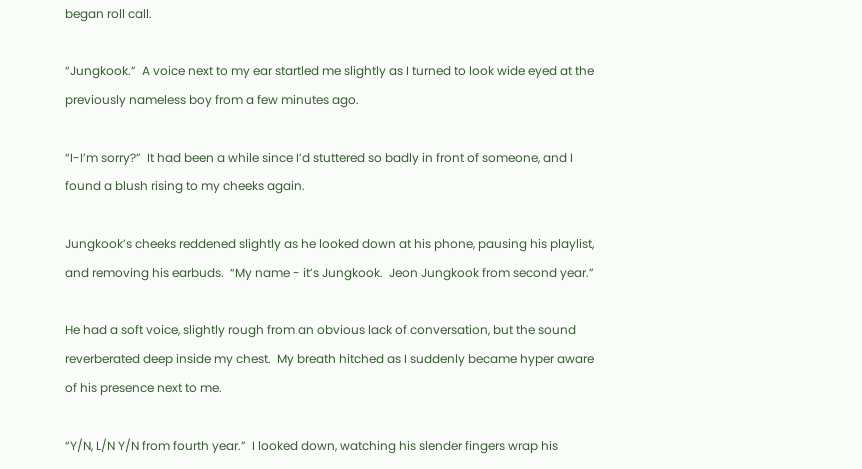began roll call.

“Jungkook.”  A voice next to my ear startled me slightly as I turned to look wide eyed at the previously nameless boy from a few minutes ago.

“I-I’m sorry?”  It had been a while since I’d stuttered so badly in front of someone, and I found a blush rising to my cheeks again.

Jungkook’s cheeks reddened slightly as he looked down at his phone, pausing his playlist, and removing his earbuds.  “My name - it’s Jungkook.  Jeon Jungkook from second year.”

He had a soft voice, slightly rough from an obvious lack of conversation, but the sound reverberated deep inside my chest.  My breath hitched as I suddenly became hyper aware of his presence next to me.

“Y/N, L/N Y/N from fourth year.”  I looked down, watching his slender fingers wrap his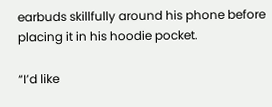earbuds skillfully around his phone before placing it in his hoodie pocket.

“I’d like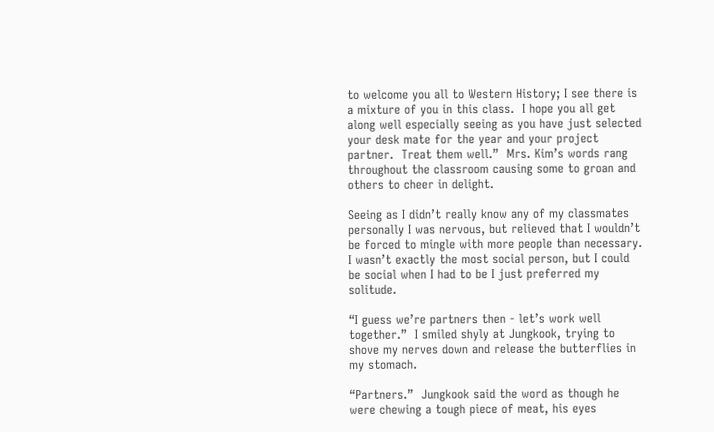to welcome you all to Western History; I see there is a mixture of you in this class.  I hope you all get along well especially seeing as you have just selected your desk mate for the year and your project partner.  Treat them well.”  Mrs. Kim’s words rang throughout the classroom causing some to groan and others to cheer in delight.

Seeing as I didn’t really know any of my classmates personally I was nervous, but relieved that I wouldn’t be forced to mingle with more people than necessary.  I wasn’t exactly the most social person, but I could be social when I had to be I just preferred my solitude.

“I guess we’re partners then - let’s work well together.”  I smiled shyly at Jungkook, trying to shove my nerves down and release the butterflies in my stomach.

“Partners.”  Jungkook said the word as though he were chewing a tough piece of meat, his eyes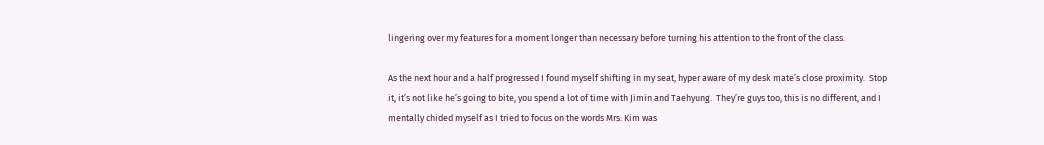lingering over my features for a moment longer than necessary before turning his attention to the front of the class.

As the next hour and a half progressed I found myself shifting in my seat, hyper aware of my desk mate’s close proximity.  Stop it, it’s not like he’s going to bite, you spend a lot of time with Jimin and Taehyung.  They’re guys too, this is no different, and I mentally chided myself as I tried to focus on the words Mrs. Kim was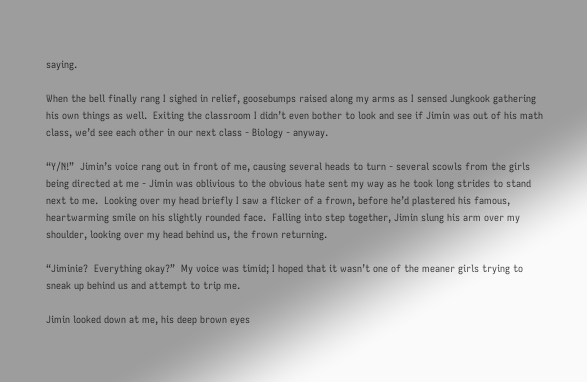saying.

When the bell finally rang I sighed in relief, goosebumps raised along my arms as I sensed Jungkook gathering his own things as well.  Exiting the classroom I didn’t even bother to look and see if Jimin was out of his math class, we’d see each other in our next class - Biology - anyway.

“Y/N!”  Jimin’s voice rang out in front of me, causing several heads to turn - several scowls from the girls being directed at me - Jimin was oblivious to the obvious hate sent my way as he took long strides to stand next to me.  Looking over my head briefly I saw a flicker of a frown, before he’d plastered his famous, heartwarming smile on his slightly rounded face.  Falling into step together, Jimin slung his arm over my shoulder, looking over my head behind us, the frown returning.

“Jiminie?  Everything okay?”  My voice was timid; I hoped that it wasn’t one of the meaner girls trying to sneak up behind us and attempt to trip me.

Jimin looked down at me, his deep brown eyes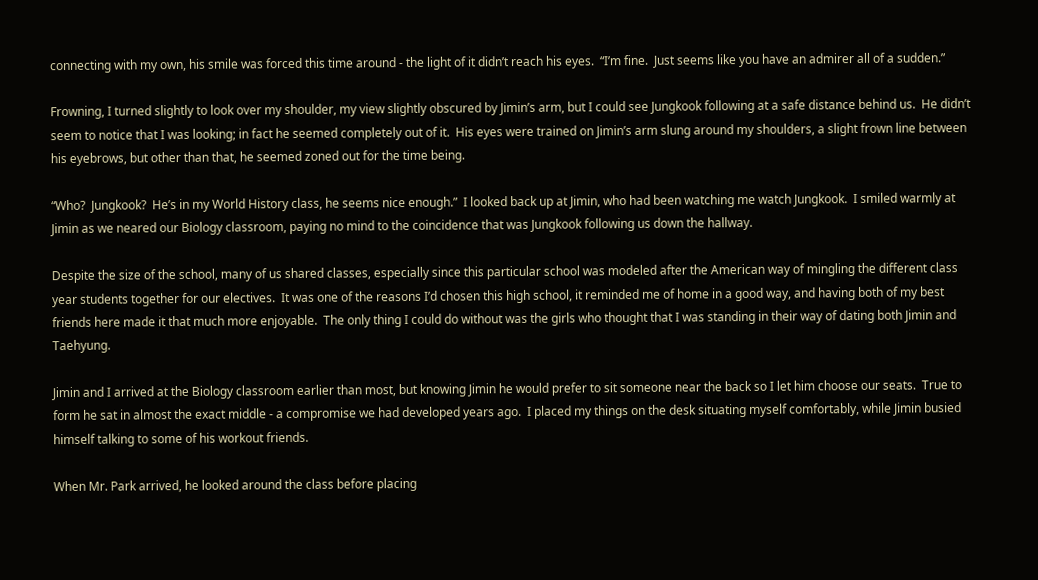connecting with my own, his smile was forced this time around - the light of it didn’t reach his eyes.  “I’m fine.  Just seems like you have an admirer all of a sudden.”

Frowning, I turned slightly to look over my shoulder, my view slightly obscured by Jimin’s arm, but I could see Jungkook following at a safe distance behind us.  He didn’t seem to notice that I was looking; in fact he seemed completely out of it.  His eyes were trained on Jimin’s arm slung around my shoulders, a slight frown line between his eyebrows, but other than that, he seemed zoned out for the time being.

“Who?  Jungkook?  He’s in my World History class, he seems nice enough.”  I looked back up at Jimin, who had been watching me watch Jungkook.  I smiled warmly at Jimin as we neared our Biology classroom, paying no mind to the coincidence that was Jungkook following us down the hallway.

Despite the size of the school, many of us shared classes, especially since this particular school was modeled after the American way of mingling the different class year students together for our electives.  It was one of the reasons I’d chosen this high school, it reminded me of home in a good way, and having both of my best friends here made it that much more enjoyable.  The only thing I could do without was the girls who thought that I was standing in their way of dating both Jimin and Taehyung.

Jimin and I arrived at the Biology classroom earlier than most, but knowing Jimin he would prefer to sit someone near the back so I let him choose our seats.  True to form he sat in almost the exact middle - a compromise we had developed years ago.  I placed my things on the desk situating myself comfortably, while Jimin busied himself talking to some of his workout friends.

When Mr. Park arrived, he looked around the class before placing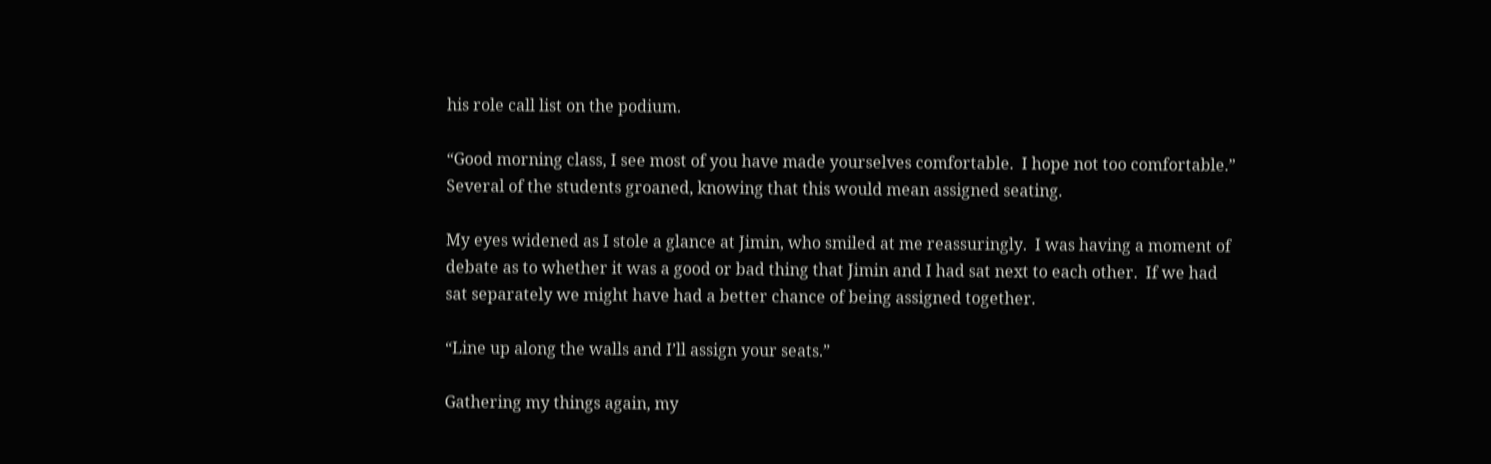his role call list on the podium.

“Good morning class, I see most of you have made yourselves comfortable.  I hope not too comfortable.”  Several of the students groaned, knowing that this would mean assigned seating.

My eyes widened as I stole a glance at Jimin, who smiled at me reassuringly.  I was having a moment of debate as to whether it was a good or bad thing that Jimin and I had sat next to each other.  If we had sat separately we might have had a better chance of being assigned together.

“Line up along the walls and I’ll assign your seats.”

Gathering my things again, my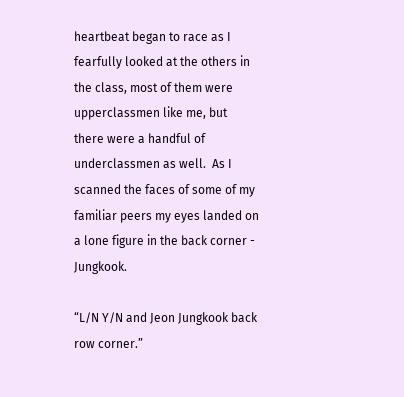heartbeat began to race as I fearfully looked at the others in the class, most of them were upperclassmen like me, but there were a handful of underclassmen as well.  As I scanned the faces of some of my familiar peers my eyes landed on a lone figure in the back corner - Jungkook.

“L/N Y/N and Jeon Jungkook back row corner.”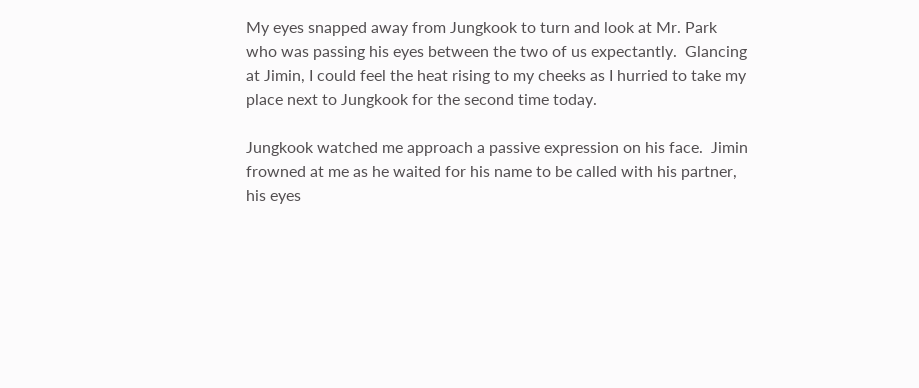My eyes snapped away from Jungkook to turn and look at Mr. Park who was passing his eyes between the two of us expectantly.  Glancing at Jimin, I could feel the heat rising to my cheeks as I hurried to take my place next to Jungkook for the second time today.

Jungkook watched me approach a passive expression on his face.  Jimin frowned at me as he waited for his name to be called with his partner, his eyes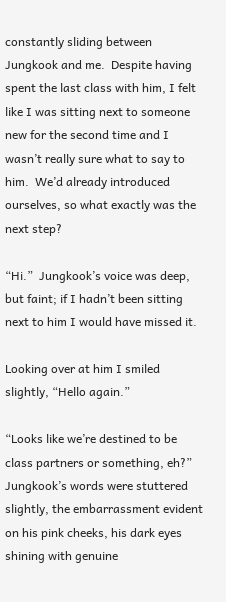constantly sliding between Jungkook and me.  Despite having spent the last class with him, I felt like I was sitting next to someone new for the second time and I wasn’t really sure what to say to him.  We’d already introduced ourselves, so what exactly was the next step?

“Hi.”  Jungkook’s voice was deep, but faint; if I hadn’t been sitting next to him I would have missed it.

Looking over at him I smiled slightly, “Hello again.”

“Looks like we’re destined to be class partners or something, eh?”  Jungkook’s words were stuttered slightly, the embarrassment evident on his pink cheeks, his dark eyes shining with genuine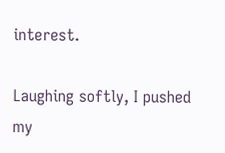interest.

Laughing softly, I pushed my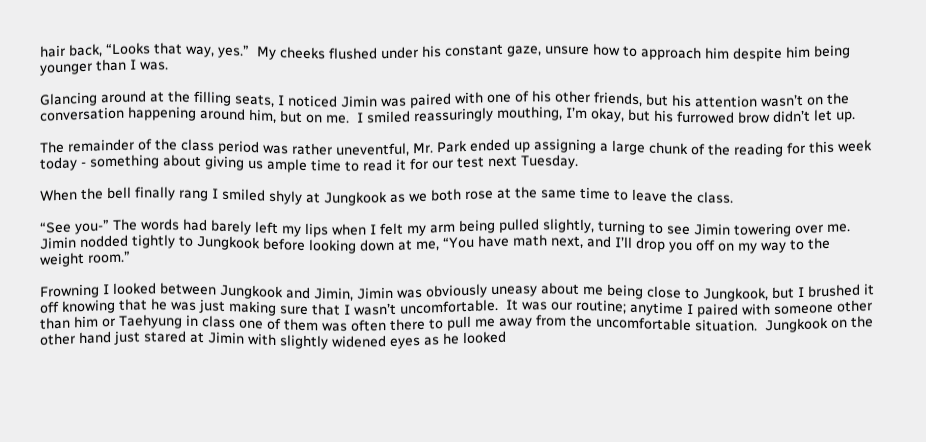hair back, “Looks that way, yes.”  My cheeks flushed under his constant gaze, unsure how to approach him despite him being younger than I was.

Glancing around at the filling seats, I noticed Jimin was paired with one of his other friends, but his attention wasn’t on the conversation happening around him, but on me.  I smiled reassuringly mouthing, I’m okay, but his furrowed brow didn’t let up.

The remainder of the class period was rather uneventful, Mr. Park ended up assigning a large chunk of the reading for this week today - something about giving us ample time to read it for our test next Tuesday.

When the bell finally rang I smiled shyly at Jungkook as we both rose at the same time to leave the class.

“See you-” The words had barely left my lips when I felt my arm being pulled slightly, turning to see Jimin towering over me.  Jimin nodded tightly to Jungkook before looking down at me, “You have math next, and I’ll drop you off on my way to the weight room.”

Frowning I looked between Jungkook and Jimin, Jimin was obviously uneasy about me being close to Jungkook, but I brushed it off knowing that he was just making sure that I wasn’t uncomfortable.  It was our routine; anytime I paired with someone other than him or Taehyung in class one of them was often there to pull me away from the uncomfortable situation.  Jungkook on the other hand just stared at Jimin with slightly widened eyes as he looked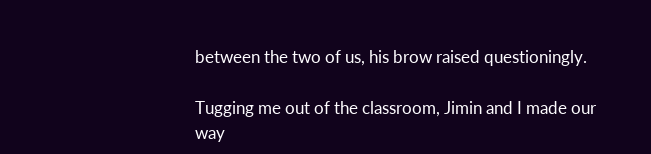between the two of us, his brow raised questioningly.

Tugging me out of the classroom, Jimin and I made our way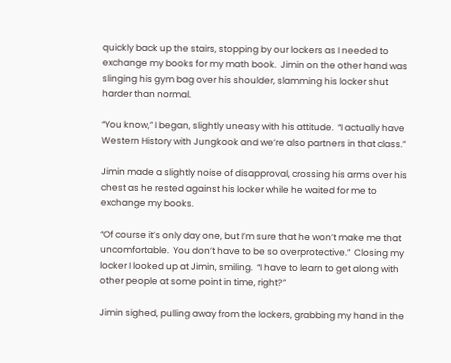quickly back up the stairs, stopping by our lockers as I needed to exchange my books for my math book.  Jimin on the other hand was slinging his gym bag over his shoulder, slamming his locker shut harder than normal.

“You know,” I began, slightly uneasy with his attitude.  “I actually have Western History with Jungkook and we’re also partners in that class.”

Jimin made a slightly noise of disapproval, crossing his arms over his chest as he rested against his locker while he waited for me to exchange my books.

“Of course it’s only day one, but I’m sure that he won’t make me that uncomfortable.  You don’t have to be so overprotective.”  Closing my locker I looked up at Jimin, smiling.  “I have to learn to get along with other people at some point in time, right?”

Jimin sighed, pulling away from the lockers, grabbing my hand in the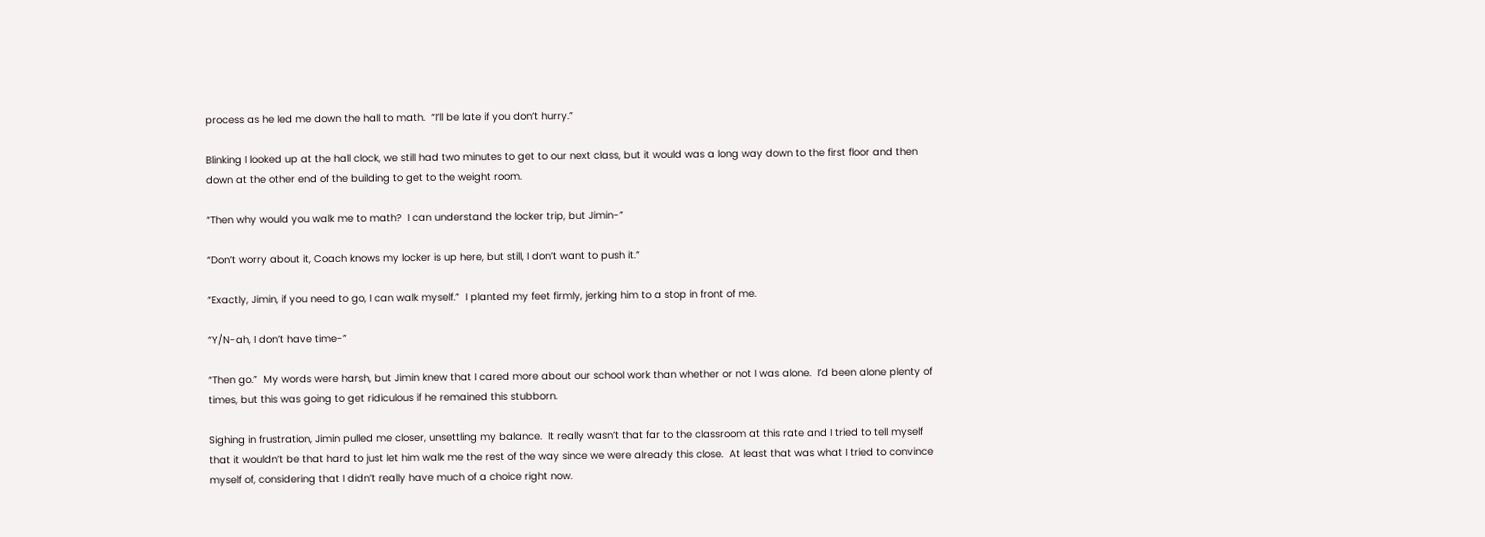process as he led me down the hall to math.  “I’ll be late if you don’t hurry.”

Blinking I looked up at the hall clock, we still had two minutes to get to our next class, but it would was a long way down to the first floor and then down at the other end of the building to get to the weight room.

“Then why would you walk me to math?  I can understand the locker trip, but Jimin-”

“Don’t worry about it, Coach knows my locker is up here, but still, I don’t want to push it.”

“Exactly, Jimin, if you need to go, I can walk myself.”  I planted my feet firmly, jerking him to a stop in front of me.

“Y/N-ah, I don’t have time-”

“Then go.”  My words were harsh, but Jimin knew that I cared more about our school work than whether or not I was alone.  I’d been alone plenty of times, but this was going to get ridiculous if he remained this stubborn.

Sighing in frustration, Jimin pulled me closer, unsettling my balance.  It really wasn’t that far to the classroom at this rate and I tried to tell myself that it wouldn’t be that hard to just let him walk me the rest of the way since we were already this close.  At least that was what I tried to convince myself of, considering that I didn’t really have much of a choice right now.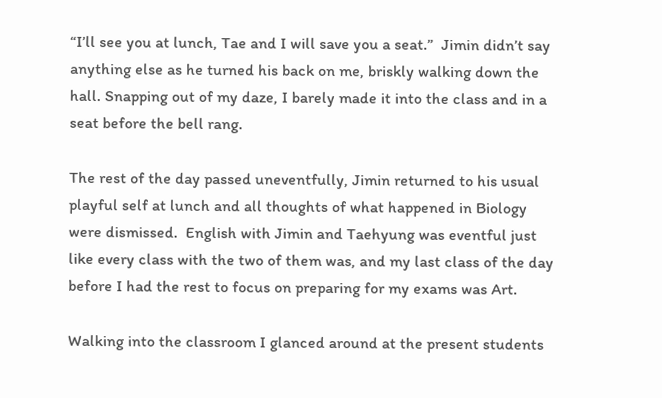“I’ll see you at lunch, Tae and I will save you a seat.”  Jimin didn’t say anything else as he turned his back on me, briskly walking down the hall. Snapping out of my daze, I barely made it into the class and in a seat before the bell rang.

The rest of the day passed uneventfully, Jimin returned to his usual playful self at lunch and all thoughts of what happened in Biology were dismissed.  English with Jimin and Taehyung was eventful just like every class with the two of them was, and my last class of the day before I had the rest to focus on preparing for my exams was Art.

Walking into the classroom I glanced around at the present students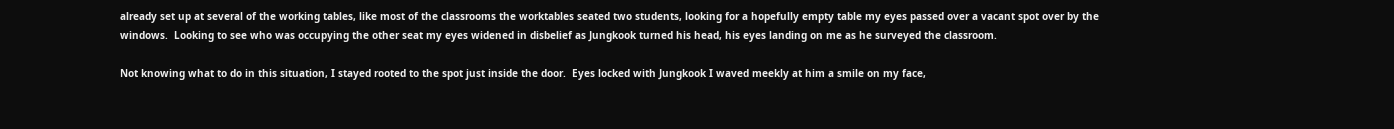already set up at several of the working tables, like most of the classrooms the worktables seated two students, looking for a hopefully empty table my eyes passed over a vacant spot over by the windows.  Looking to see who was occupying the other seat my eyes widened in disbelief as Jungkook turned his head, his eyes landing on me as he surveyed the classroom.

Not knowing what to do in this situation, I stayed rooted to the spot just inside the door.  Eyes locked with Jungkook I waved meekly at him a smile on my face,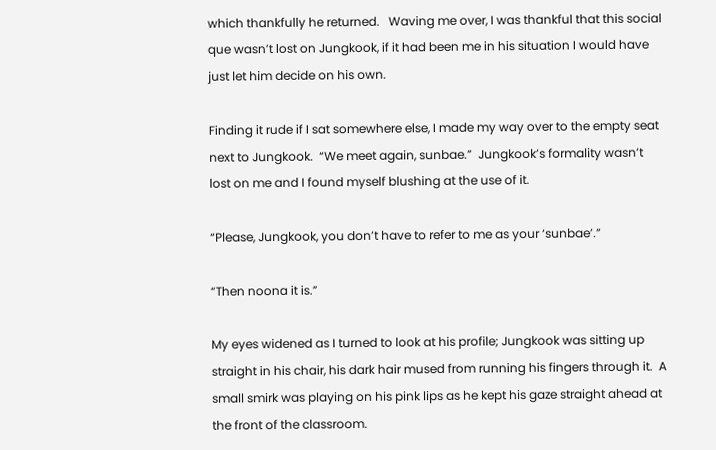which thankfully he returned.   Waving me over, I was thankful that this social que wasn’t lost on Jungkook, if it had been me in his situation I would have just let him decide on his own.

Finding it rude if I sat somewhere else, I made my way over to the empty seat next to Jungkook.  “We meet again, sunbae.”  Jungkook’s formality wasn’t lost on me and I found myself blushing at the use of it.

“Please, Jungkook, you don’t have to refer to me as your ‘sunbae’.”

“Then noona it is.”

My eyes widened as I turned to look at his profile; Jungkook was sitting up straight in his chair, his dark hair mused from running his fingers through it.  A small smirk was playing on his pink lips as he kept his gaze straight ahead at the front of the classroom.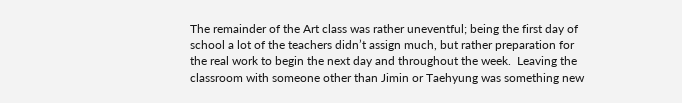The remainder of the Art class was rather uneventful; being the first day of school a lot of the teachers didn’t assign much, but rather preparation for the real work to begin the next day and throughout the week.  Leaving the classroom with someone other than Jimin or Taehyung was something new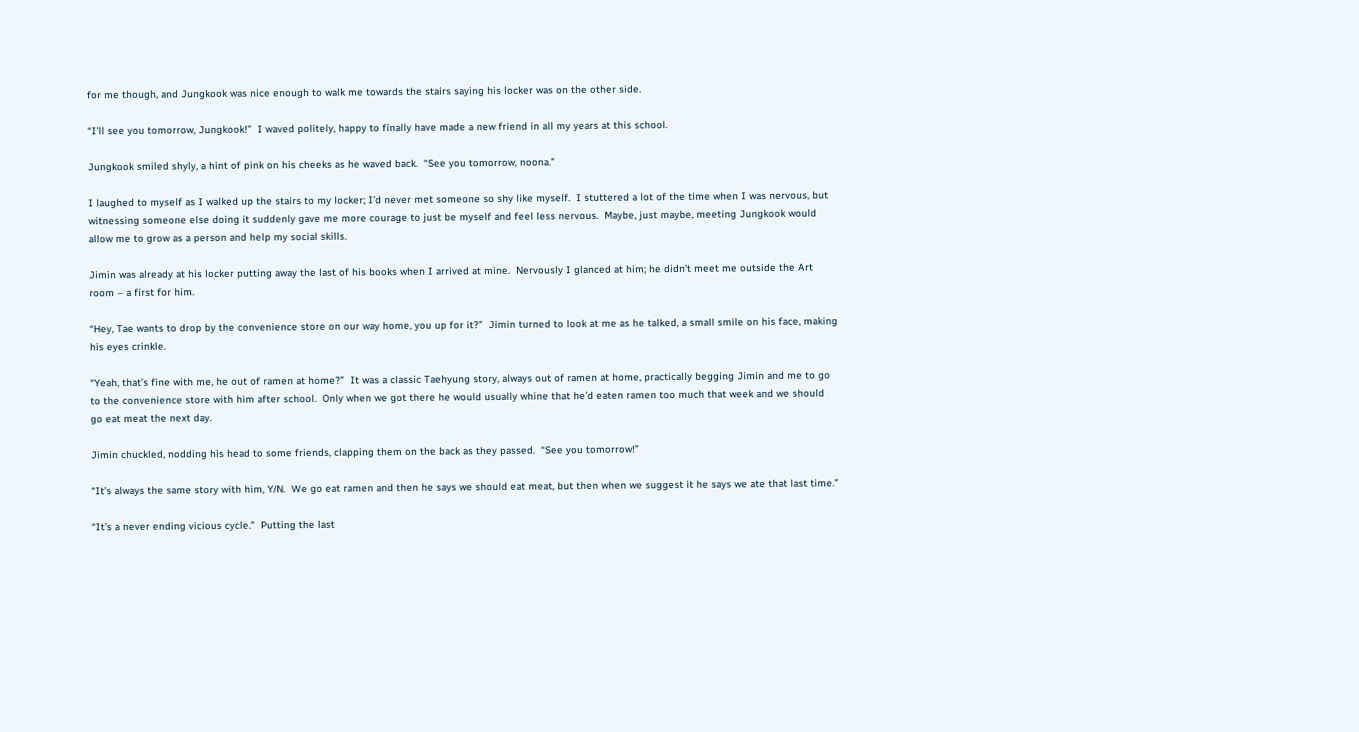for me though, and Jungkook was nice enough to walk me towards the stairs saying his locker was on the other side.

“I’ll see you tomorrow, Jungkook!”  I waved politely, happy to finally have made a new friend in all my years at this school.

Jungkook smiled shyly, a hint of pink on his cheeks as he waved back.  “See you tomorrow, noona.”

I laughed to myself as I walked up the stairs to my locker; I’d never met someone so shy like myself.  I stuttered a lot of the time when I was nervous, but witnessing someone else doing it suddenly gave me more courage to just be myself and feel less nervous.  Maybe, just maybe, meeting Jungkook would allow me to grow as a person and help my social skills.

Jimin was already at his locker putting away the last of his books when I arrived at mine.  Nervously I glanced at him; he didn’t meet me outside the Art room – a first for him.

“Hey, Tae wants to drop by the convenience store on our way home, you up for it?”  Jimin turned to look at me as he talked, a small smile on his face, making his eyes crinkle.

“Yeah, that’s fine with me, he out of ramen at home?”  It was a classic Taehyung story, always out of ramen at home, practically begging Jimin and me to go to the convenience store with him after school.  Only when we got there he would usually whine that he’d eaten ramen too much that week and we should go eat meat the next day.

Jimin chuckled, nodding his head to some friends, clapping them on the back as they passed.  “See you tomorrow!”

“It’s always the same story with him, Y/N.  We go eat ramen and then he says we should eat meat, but then when we suggest it he says we ate that last time.”

“It’s a never ending vicious cycle.”  Putting the last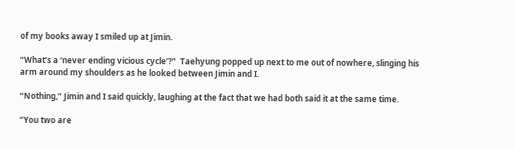of my books away I smiled up at Jimin.

“What’s a ‘never ending vicious cycle’?”  Taehyung popped up next to me out of nowhere, slinging his arm around my shoulders as he looked between Jimin and I.

“Nothing,” Jimin and I said quickly, laughing at the fact that we had both said it at the same time.

“You two are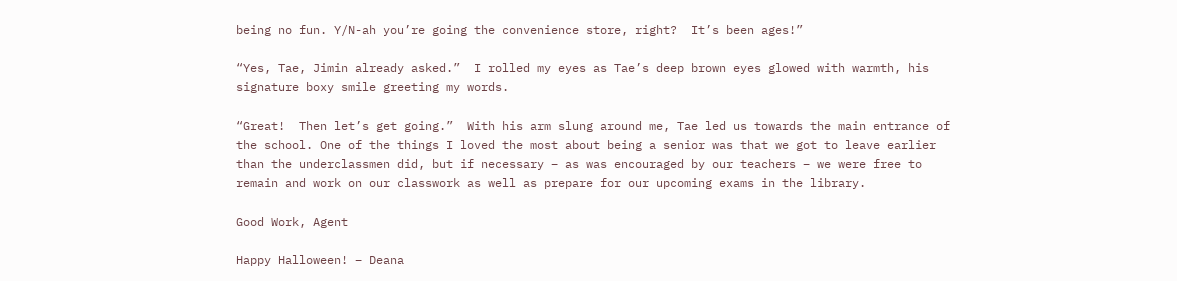being no fun. Y/N-ah you’re going the convenience store, right?  It’s been ages!”

“Yes, Tae, Jimin already asked.”  I rolled my eyes as Tae’s deep brown eyes glowed with warmth, his signature boxy smile greeting my words.

“Great!  Then let’s get going.”  With his arm slung around me, Tae led us towards the main entrance of the school. One of the things I loved the most about being a senior was that we got to leave earlier than the underclassmen did, but if necessary – as was encouraged by our teachers – we were free to remain and work on our classwork as well as prepare for our upcoming exams in the library.

Good Work, Agent

Happy Halloween! – Deana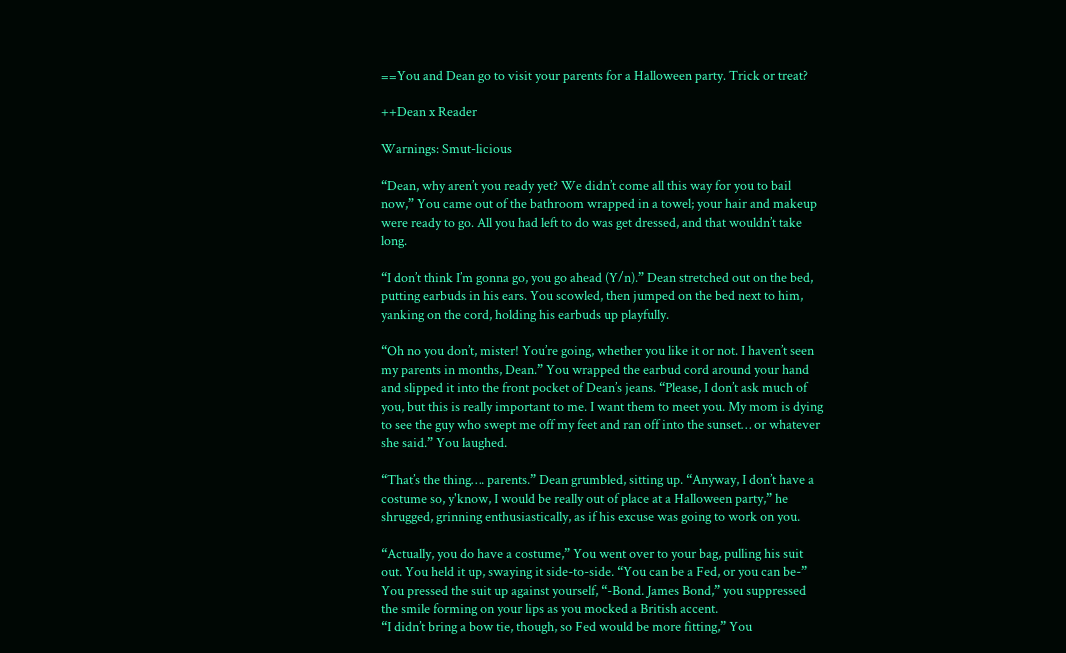==You and Dean go to visit your parents for a Halloween party. Trick or treat?

++Dean x Reader

Warnings: Smut-licious

“Dean, why aren’t you ready yet? We didn’t come all this way for you to bail now,” You came out of the bathroom wrapped in a towel; your hair and makeup were ready to go. All you had left to do was get dressed, and that wouldn’t take long.

“I don’t think I’m gonna go, you go ahead (Y/n).” Dean stretched out on the bed, putting earbuds in his ears. You scowled, then jumped on the bed next to him, yanking on the cord, holding his earbuds up playfully.

“Oh no you don’t, mister! You’re going, whether you like it or not. I haven’t seen my parents in months, Dean.” You wrapped the earbud cord around your hand and slipped it into the front pocket of Dean’s jeans. “Please, I don’t ask much of you, but this is really important to me. I want them to meet you. My mom is dying to see the guy who swept me off my feet and ran off into the sunset… or whatever she said.” You laughed.

“That’s the thing…. parents.” Dean grumbled, sitting up. “Anyway, I don’t have a costume so, y'know, I would be really out of place at a Halloween party,” he shrugged, grinning enthusiastically, as if his excuse was going to work on you.

“Actually, you do have a costume,” You went over to your bag, pulling his suit out. You held it up, swaying it side-to-side. “You can be a Fed, or you can be-” You pressed the suit up against yourself, “-Bond. James Bond,” you suppressed the smile forming on your lips as you mocked a British accent.
“I didn’t bring a bow tie, though, so Fed would be more fitting,” You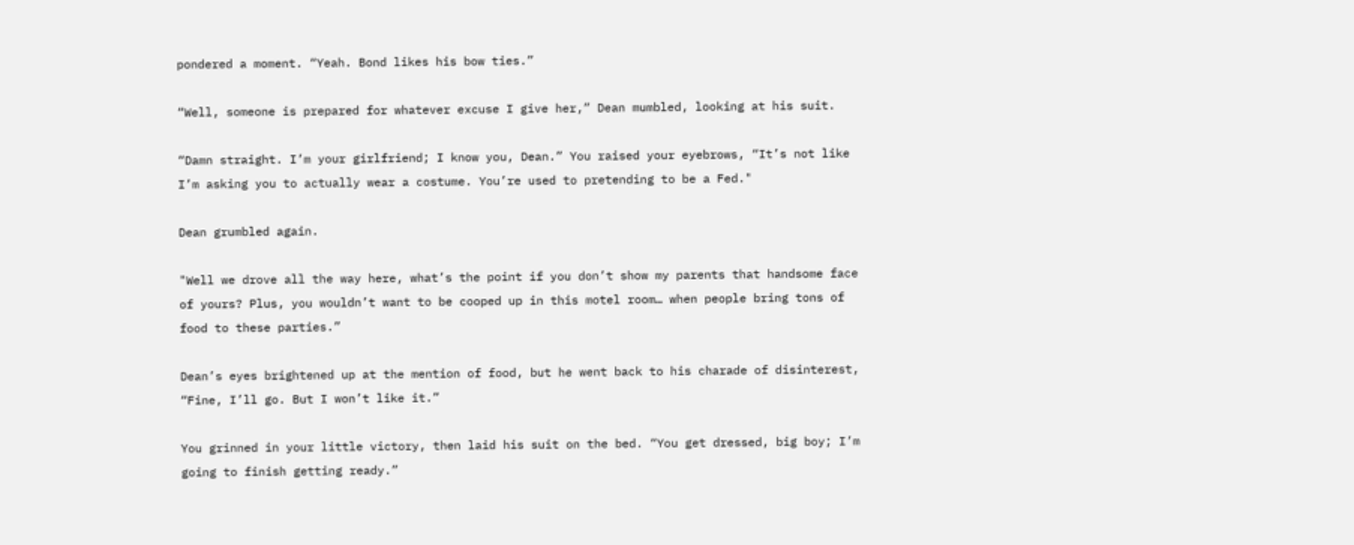pondered a moment. “Yeah. Bond likes his bow ties.”

“Well, someone is prepared for whatever excuse I give her,” Dean mumbled, looking at his suit.

“Damn straight. I’m your girlfriend; I know you, Dean.” You raised your eyebrows, “It’s not like I’m asking you to actually wear a costume. You’re used to pretending to be a Fed."

Dean grumbled again.

"Well we drove all the way here, what’s the point if you don’t show my parents that handsome face of yours? Plus, you wouldn’t want to be cooped up in this motel room… when people bring tons of food to these parties.”

Dean’s eyes brightened up at the mention of food, but he went back to his charade of disinterest, “Fine, I’ll go. But I won’t like it.”

You grinned in your little victory, then laid his suit on the bed. “You get dressed, big boy; I’m going to finish getting ready.”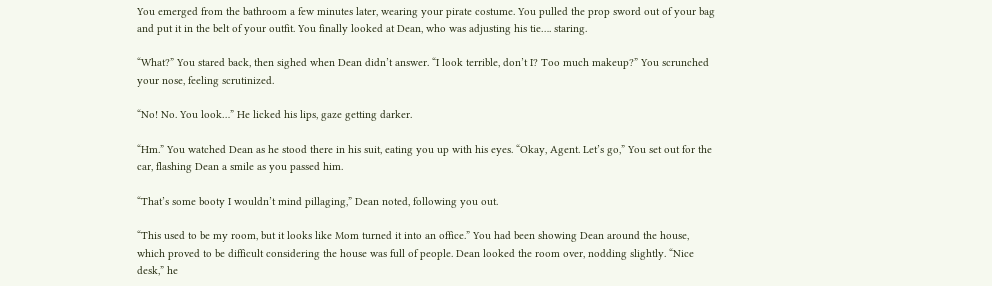You emerged from the bathroom a few minutes later, wearing your pirate costume. You pulled the prop sword out of your bag and put it in the belt of your outfit. You finally looked at Dean, who was adjusting his tie…. staring.

“What?” You stared back, then sighed when Dean didn’t answer. “I look terrible, don’t I? Too much makeup?” You scrunched your nose, feeling scrutinized.

“No! No. You look…” He licked his lips, gaze getting darker.

“Hm.” You watched Dean as he stood there in his suit, eating you up with his eyes. “Okay, Agent. Let’s go,” You set out for the car, flashing Dean a smile as you passed him.

“That’s some booty I wouldn’t mind pillaging,” Dean noted, following you out.

“This used to be my room, but it looks like Mom turned it into an office.” You had been showing Dean around the house, which proved to be difficult considering the house was full of people. Dean looked the room over, nodding slightly. “Nice desk,” he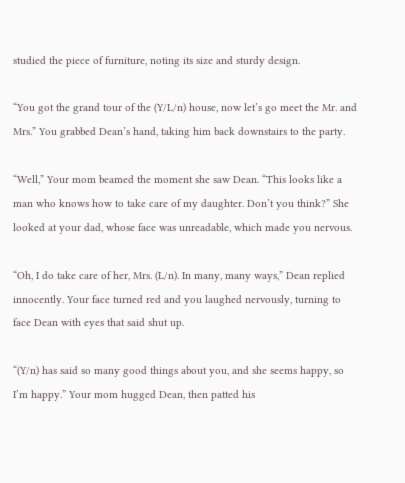studied the piece of furniture, noting its size and sturdy design.

“You got the grand tour of the (Y/L/n) house, now let’s go meet the Mr. and Mrs.” You grabbed Dean’s hand, taking him back downstairs to the party.

“Well,” Your mom beamed the moment she saw Dean. “This looks like a man who knows how to take care of my daughter. Don’t you think?” She looked at your dad, whose face was unreadable, which made you nervous.

“Oh, I do take care of her, Mrs. (L/n). In many, many ways,” Dean replied innocently. Your face turned red and you laughed nervously, turning to face Dean with eyes that said shut up.

“(Y/n) has said so many good things about you, and she seems happy, so I’m happy.” Your mom hugged Dean, then patted his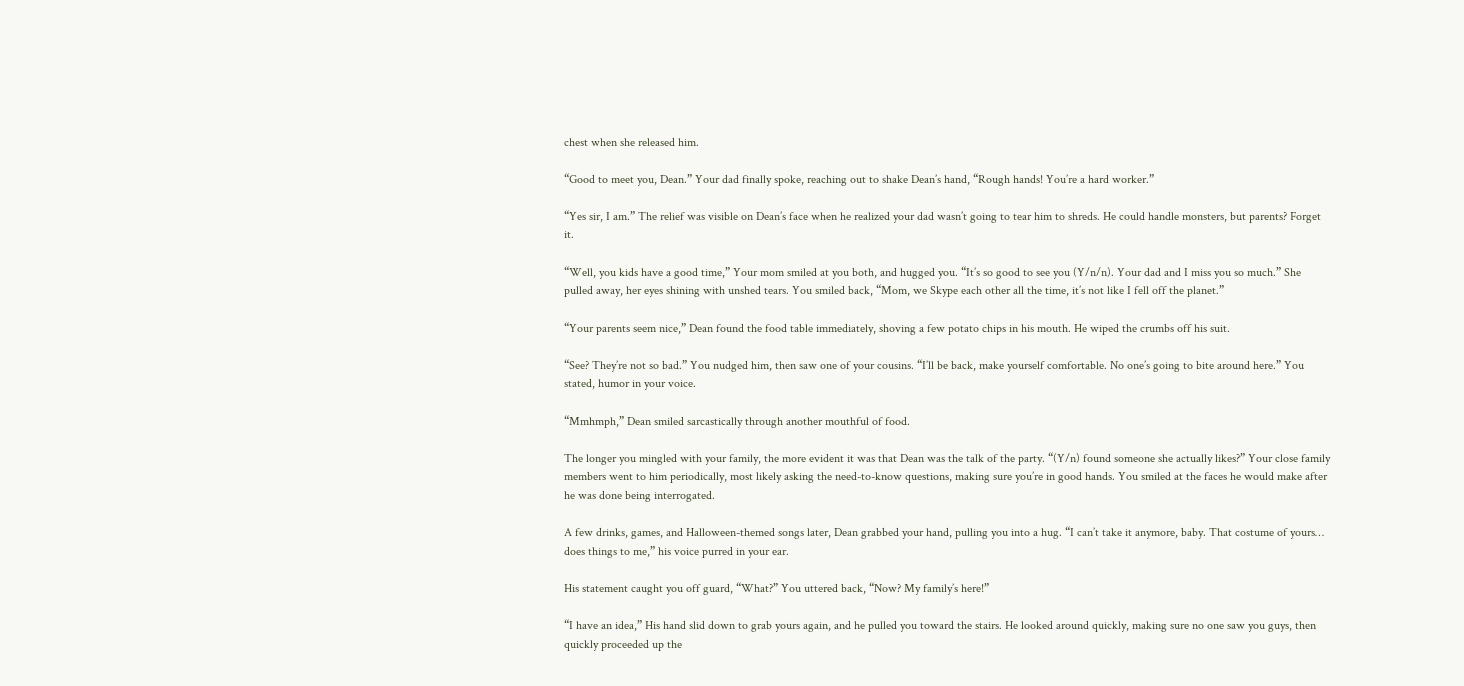chest when she released him.

“Good to meet you, Dean.” Your dad finally spoke, reaching out to shake Dean’s hand, “Rough hands! You’re a hard worker.”

“Yes sir, I am.” The relief was visible on Dean’s face when he realized your dad wasn’t going to tear him to shreds. He could handle monsters, but parents? Forget it.

“Well, you kids have a good time,” Your mom smiled at you both, and hugged you. “It’s so good to see you (Y/n/n). Your dad and I miss you so much.” She pulled away, her eyes shining with unshed tears. You smiled back, “Mom, we Skype each other all the time, it’s not like I fell off the planet.”

“Your parents seem nice,” Dean found the food table immediately, shoving a few potato chips in his mouth. He wiped the crumbs off his suit.

“See? They’re not so bad.” You nudged him, then saw one of your cousins. “I’ll be back, make yourself comfortable. No one’s going to bite around here.” You stated, humor in your voice.

“Mmhmph,” Dean smiled sarcastically through another mouthful of food.

The longer you mingled with your family, the more evident it was that Dean was the talk of the party. “(Y/n) found someone she actually likes?” Your close family members went to him periodically, most likely asking the need-to-know questions, making sure you’re in good hands. You smiled at the faces he would make after he was done being interrogated.

A few drinks, games, and Halloween-themed songs later, Dean grabbed your hand, pulling you into a hug. “I can’t take it anymore, baby. That costume of yours… does things to me,” his voice purred in your ear.

His statement caught you off guard, “What?” You uttered back, “Now? My family’s here!”

“I have an idea,” His hand slid down to grab yours again, and he pulled you toward the stairs. He looked around quickly, making sure no one saw you guys, then quickly proceeded up the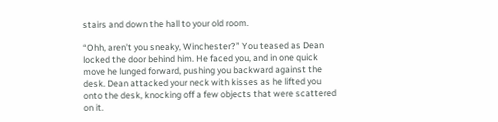stairs and down the hall to your old room.

“Ohh, aren’t you sneaky, Winchester?” You teased as Dean locked the door behind him. He faced you, and in one quick move he lunged forward, pushing you backward against the desk. Dean attacked your neck with kisses as he lifted you onto the desk, knocking off a few objects that were scattered on it.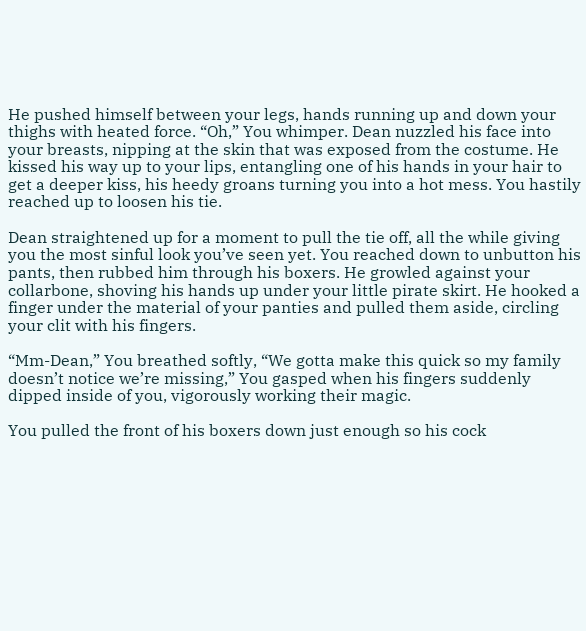He pushed himself between your legs, hands running up and down your thighs with heated force. “Oh,” You whimper. Dean nuzzled his face into your breasts, nipping at the skin that was exposed from the costume. He kissed his way up to your lips, entangling one of his hands in your hair to get a deeper kiss, his heedy groans turning you into a hot mess. You hastily reached up to loosen his tie.

Dean straightened up for a moment to pull the tie off, all the while giving you the most sinful look you’ve seen yet. You reached down to unbutton his pants, then rubbed him through his boxers. He growled against your collarbone, shoving his hands up under your little pirate skirt. He hooked a finger under the material of your panties and pulled them aside, circling your clit with his fingers.

“Mm-Dean,” You breathed softly, “We gotta make this quick so my family doesn’t notice we’re missing,” You gasped when his fingers suddenly dipped inside of you, vigorously working their magic.

You pulled the front of his boxers down just enough so his cock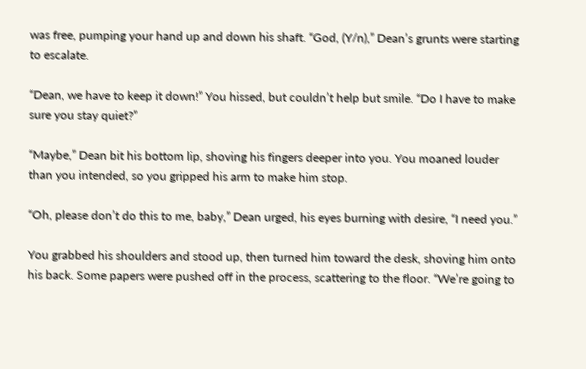was free, pumping your hand up and down his shaft. “God, (Y/n),” Dean’s grunts were starting to escalate.

“Dean, we have to keep it down!” You hissed, but couldn’t help but smile. “Do I have to make sure you stay quiet?”

“Maybe,” Dean bit his bottom lip, shoving his fingers deeper into you. You moaned louder than you intended, so you gripped his arm to make him stop.

“Oh, please don’t do this to me, baby,” Dean urged, his eyes burning with desire, “I need you.”

You grabbed his shoulders and stood up, then turned him toward the desk, shoving him onto his back. Some papers were pushed off in the process, scattering to the floor. “We’re going to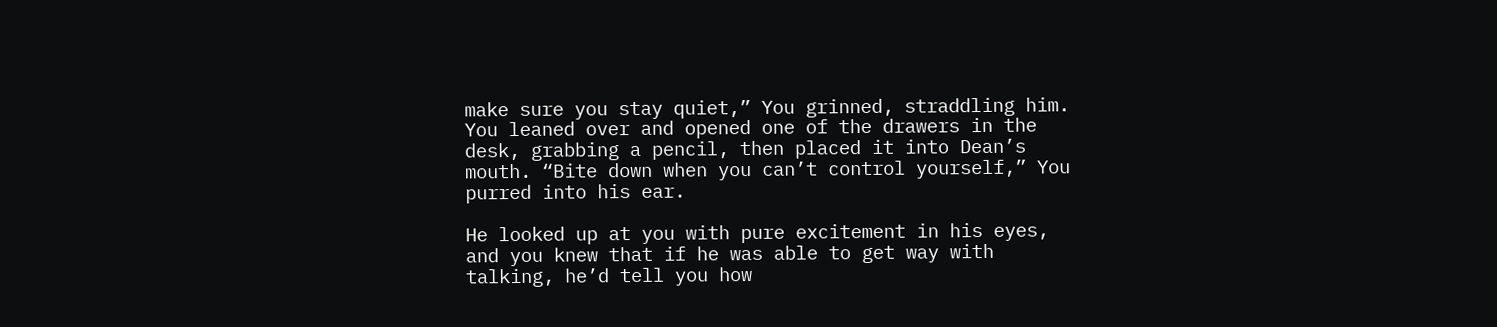make sure you stay quiet,” You grinned, straddling him. You leaned over and opened one of the drawers in the desk, grabbing a pencil, then placed it into Dean’s mouth. “Bite down when you can’t control yourself,” You purred into his ear.

He looked up at you with pure excitement in his eyes, and you knew that if he was able to get way with talking, he’d tell you how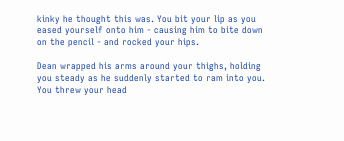kinky he thought this was. You bit your lip as you eased yourself onto him - causing him to bite down on the pencil - and rocked your hips.

Dean wrapped his arms around your thighs, holding you steady as he suddenly started to ram into you. You threw your head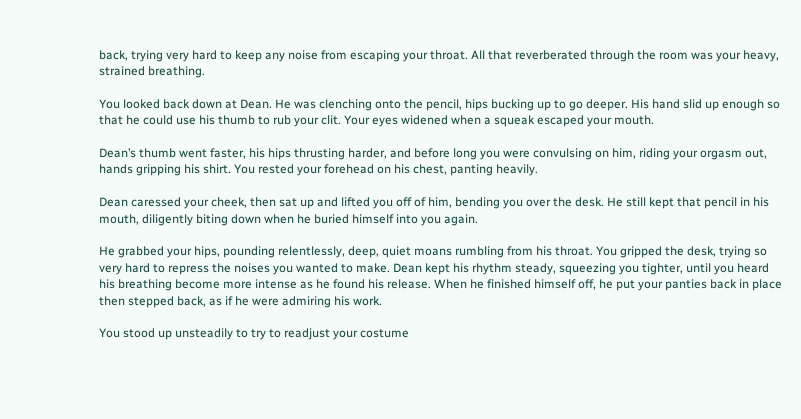back, trying very hard to keep any noise from escaping your throat. All that reverberated through the room was your heavy, strained breathing.

You looked back down at Dean. He was clenching onto the pencil, hips bucking up to go deeper. His hand slid up enough so that he could use his thumb to rub your clit. Your eyes widened when a squeak escaped your mouth.

Dean’s thumb went faster, his hips thrusting harder, and before long you were convulsing on him, riding your orgasm out, hands gripping his shirt. You rested your forehead on his chest, panting heavily.

Dean caressed your cheek, then sat up and lifted you off of him, bending you over the desk. He still kept that pencil in his mouth, diligently biting down when he buried himself into you again.

He grabbed your hips, pounding relentlessly, deep, quiet moans rumbling from his throat. You gripped the desk, trying so very hard to repress the noises you wanted to make. Dean kept his rhythm steady, squeezing you tighter, until you heard his breathing become more intense as he found his release. When he finished himself off, he put your panties back in place then stepped back, as if he were admiring his work.

You stood up unsteadily to try to readjust your costume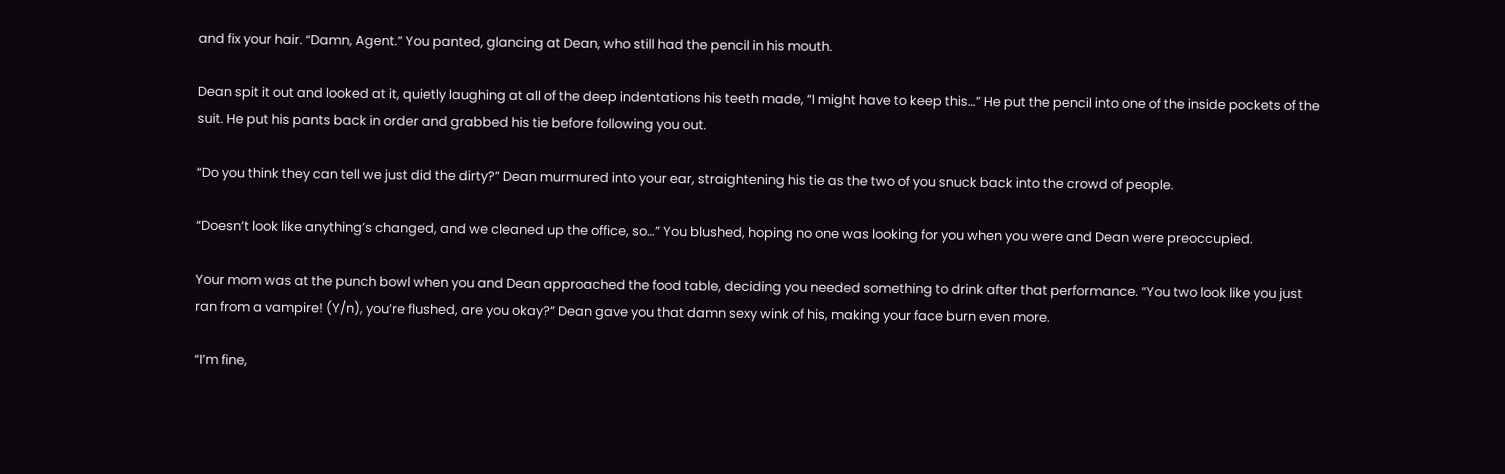and fix your hair. “Damn, Agent.” You panted, glancing at Dean, who still had the pencil in his mouth.

Dean spit it out and looked at it, quietly laughing at all of the deep indentations his teeth made, “I might have to keep this…” He put the pencil into one of the inside pockets of the suit. He put his pants back in order and grabbed his tie before following you out.

“Do you think they can tell we just did the dirty?” Dean murmured into your ear, straightening his tie as the two of you snuck back into the crowd of people.

“Doesn’t look like anything’s changed, and we cleaned up the office, so…” You blushed, hoping no one was looking for you when you were and Dean were preoccupied.

Your mom was at the punch bowl when you and Dean approached the food table, deciding you needed something to drink after that performance. “You two look like you just ran from a vampire! (Y/n), you’re flushed, are you okay?” Dean gave you that damn sexy wink of his, making your face burn even more.

“I’m fine,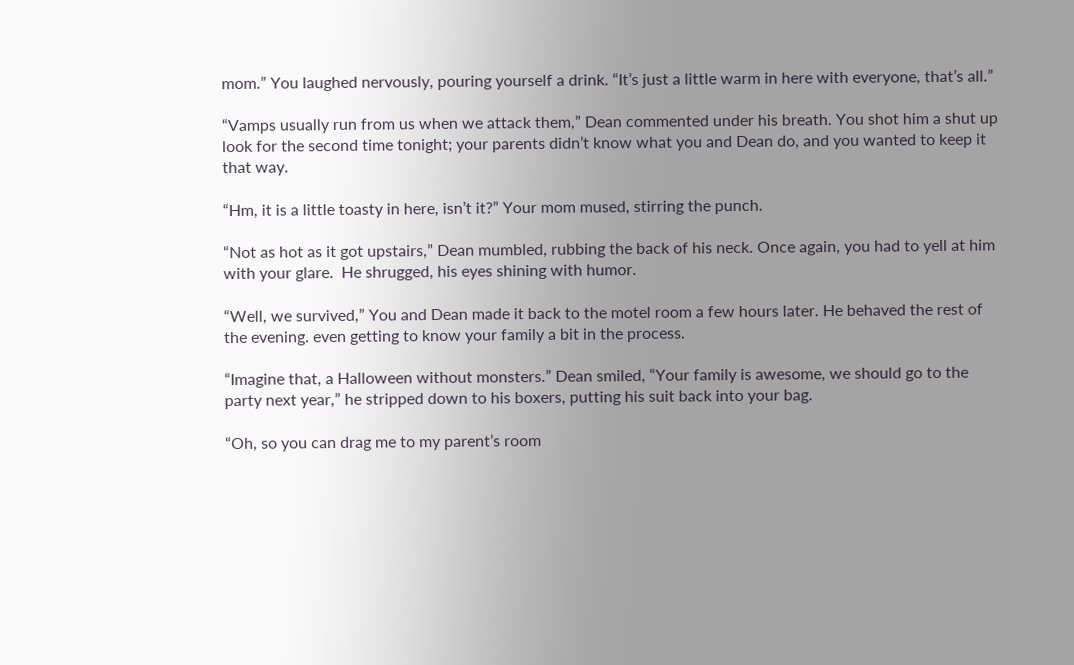mom.” You laughed nervously, pouring yourself a drink. “It’s just a little warm in here with everyone, that’s all.”

“Vamps usually run from us when we attack them,” Dean commented under his breath. You shot him a shut up look for the second time tonight; your parents didn’t know what you and Dean do, and you wanted to keep it that way.

“Hm, it is a little toasty in here, isn’t it?” Your mom mused, stirring the punch.

“Not as hot as it got upstairs,” Dean mumbled, rubbing the back of his neck. Once again, you had to yell at him with your glare.  He shrugged, his eyes shining with humor.

“Well, we survived,” You and Dean made it back to the motel room a few hours later. He behaved the rest of the evening. even getting to know your family a bit in the process.

“Imagine that, a Halloween without monsters.” Dean smiled, “Your family is awesome, we should go to the party next year,” he stripped down to his boxers, putting his suit back into your bag.

“Oh, so you can drag me to my parent’s room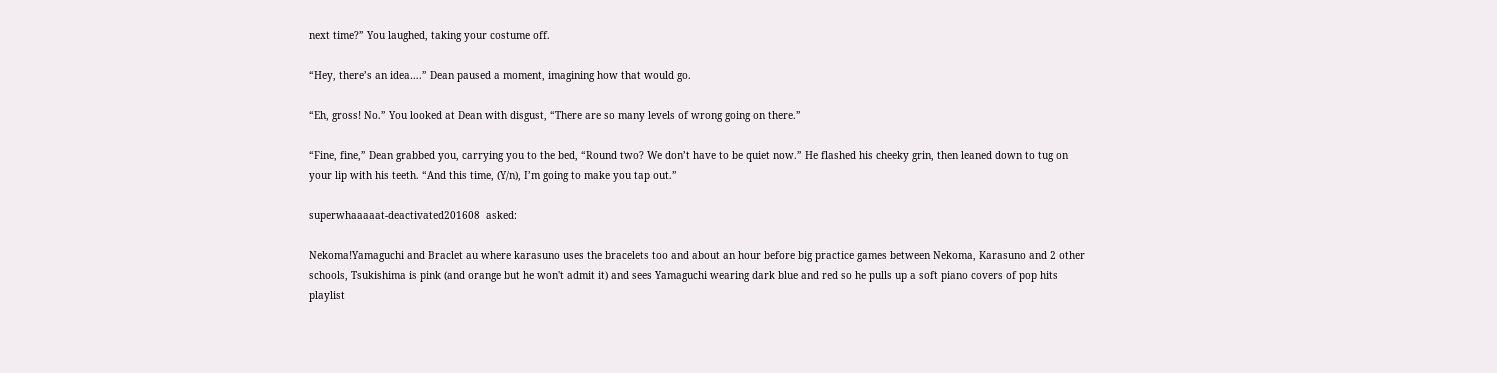next time?” You laughed, taking your costume off.

“Hey, there’s an idea….” Dean paused a moment, imagining how that would go.

“Eh, gross! No.” You looked at Dean with disgust, “There are so many levels of wrong going on there.”

“Fine, fine,” Dean grabbed you, carrying you to the bed, “Round two? We don’t have to be quiet now.” He flashed his cheeky grin, then leaned down to tug on your lip with his teeth. “And this time, (Y/n), I’m going to make you tap out.”

superwhaaaaat-deactivated201608  asked:

Nekoma!Yamaguchi and Braclet au where karasuno uses the bracelets too and about an hour before big practice games between Nekoma, Karasuno and 2 other schools, Tsukishima is pink (and orange but he won't admit it) and sees Yamaguchi wearing dark blue and red so he pulls up a soft piano covers of pop hits playlist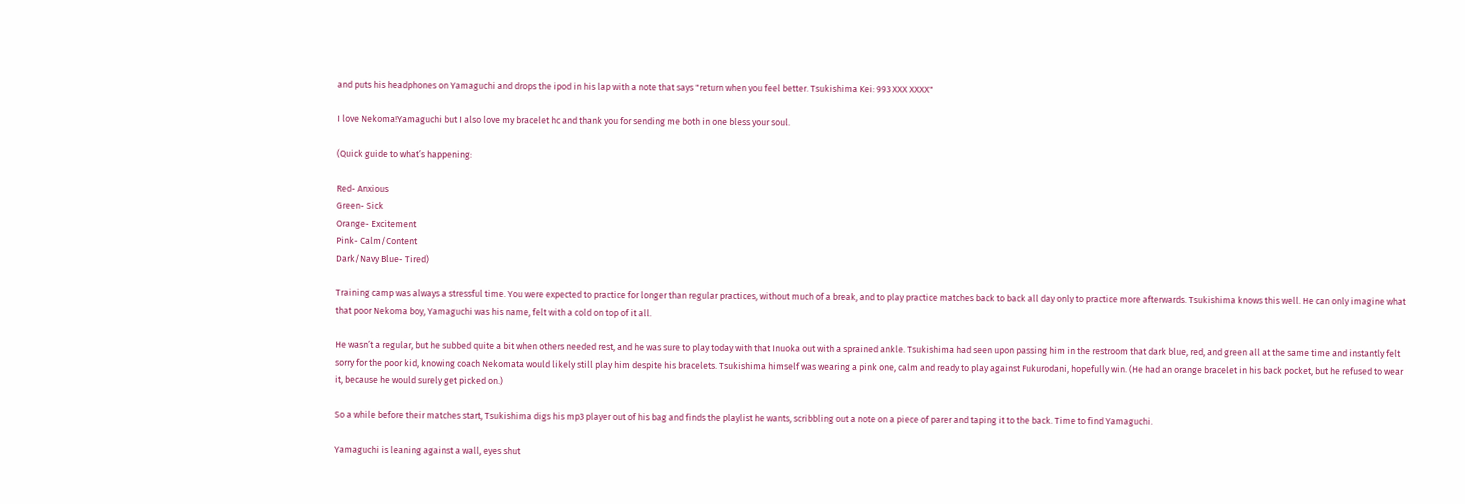and puts his headphones on Yamaguchi and drops the ipod in his lap with a note that says "return when you feel better. Tsukishima Kei: 993 XXX XXXX"

I love Nekoma!Yamaguchi but I also love my bracelet hc and thank you for sending me both in one bless your soul.

(Quick guide to what’s happening:

Red- Anxious
Green- Sick
Orange- Excitement
Pink- Calm/Content
Dark/Navy Blue- Tired)

Training camp was always a stressful time. You were expected to practice for longer than regular practices, without much of a break, and to play practice matches back to back all day only to practice more afterwards. Tsukishima knows this well. He can only imagine what that poor Nekoma boy, Yamaguchi was his name, felt with a cold on top of it all.

He wasn’t a regular, but he subbed quite a bit when others needed rest, and he was sure to play today with that Inuoka out with a sprained ankle. Tsukishima had seen upon passing him in the restroom that dark blue, red, and green all at the same time and instantly felt sorry for the poor kid, knowing coach Nekomata would likely still play him despite his bracelets. Tsukishima himself was wearing a pink one, calm and ready to play against Fukurodani, hopefully win. (He had an orange bracelet in his back pocket, but he refused to wear it, because he would surely get picked on.)

So a while before their matches start, Tsukishima digs his mp3 player out of his bag and finds the playlist he wants, scribbling out a note on a piece of parer and taping it to the back. Time to find Yamaguchi.

Yamaguchi is leaning against a wall, eyes shut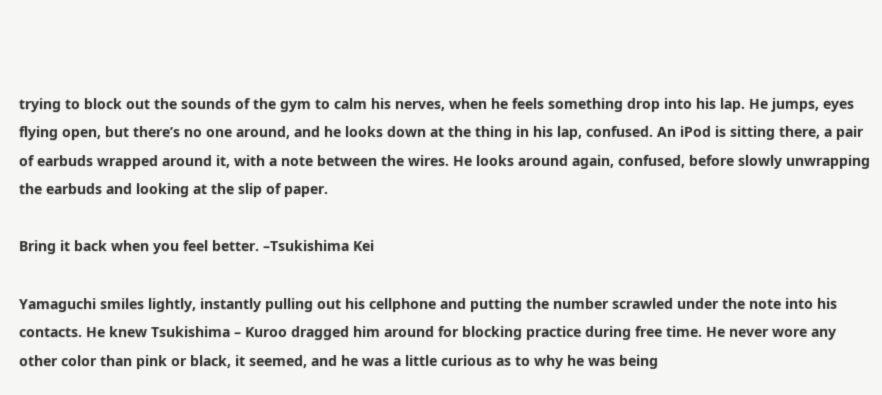trying to block out the sounds of the gym to calm his nerves, when he feels something drop into his lap. He jumps, eyes flying open, but there’s no one around, and he looks down at the thing in his lap, confused. An iPod is sitting there, a pair of earbuds wrapped around it, with a note between the wires. He looks around again, confused, before slowly unwrapping the earbuds and looking at the slip of paper.

Bring it back when you feel better. –Tsukishima Kei

Yamaguchi smiles lightly, instantly pulling out his cellphone and putting the number scrawled under the note into his contacts. He knew Tsukishima – Kuroo dragged him around for blocking practice during free time. He never wore any other color than pink or black, it seemed, and he was a little curious as to why he was being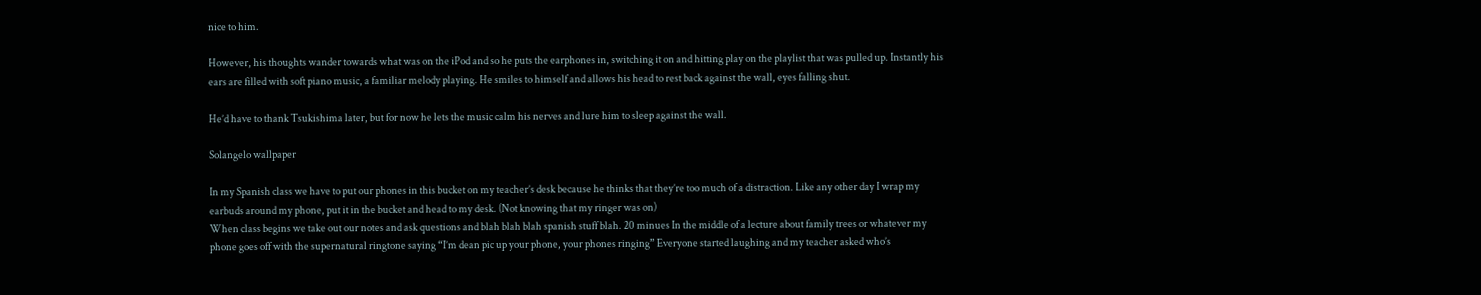nice to him.

However, his thoughts wander towards what was on the iPod and so he puts the earphones in, switching it on and hitting play on the playlist that was pulled up. Instantly his ears are filled with soft piano music, a familiar melody playing. He smiles to himself and allows his head to rest back against the wall, eyes falling shut.

He’d have to thank Tsukishima later, but for now he lets the music calm his nerves and lure him to sleep against the wall.

Solangelo wallpaper

In my Spanish class we have to put our phones in this bucket on my teacher’s desk because he thinks that they’re too much of a distraction. Like any other day I wrap my earbuds around my phone, put it in the bucket and head to my desk. (Not knowing that my ringer was on)
When class begins we take out our notes and ask questions and blah blah blah spanish stuff blah. 20 minues In the middle of a lecture about family trees or whatever my phone goes off with the supernatural ringtone saying “I’m dean pic up your phone, your phones ringing” Everyone started laughing and my teacher asked who’s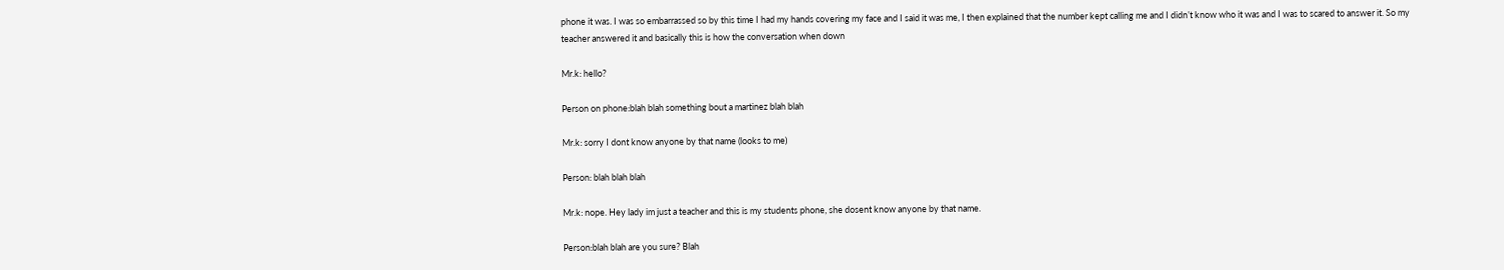phone it was. I was so embarrassed so by this time I had my hands covering my face and I said it was me, I then explained that the number kept calling me and I didn’t know who it was and I was to scared to answer it. So my teacher answered it and basically this is how the conversation when down

Mr.k: hello?

Person on phone:blah blah something bout a martinez blah blah

Mr.k: sorry I dont know anyone by that name (looks to me)

Person: blah blah blah

Mr.k: nope. Hey lady im just a teacher and this is my students phone, she dosent know anyone by that name.

Person:blah blah are you sure? Blah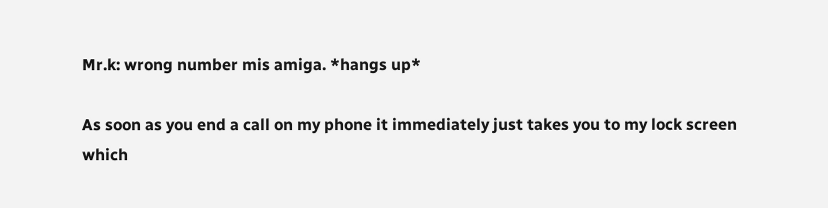Mr.k: wrong number mis amiga. *hangs up*

As soon as you end a call on my phone it immediately just takes you to my lock screen which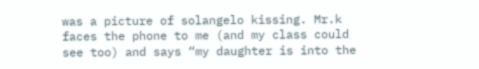was a picture of solangelo kissing. Mr.k faces the phone to me (and my class could see too) and says “my daughter is into the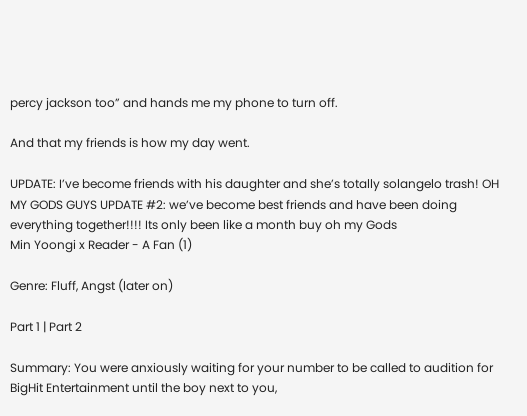percy jackson too” and hands me my phone to turn off.

And that my friends is how my day went.

UPDATE: I’ve become friends with his daughter and she’s totally solangelo trash! OH MY GODS GUYS UPDATE #2: we’ve become best friends and have been doing everything together!!!! Its only been like a month buy oh my Gods
Min Yoongi x Reader - A Fan (1)

Genre: Fluff, Angst (later on)

Part 1 | Part 2

Summary: You were anxiously waiting for your number to be called to audition for BigHit Entertainment until the boy next to you,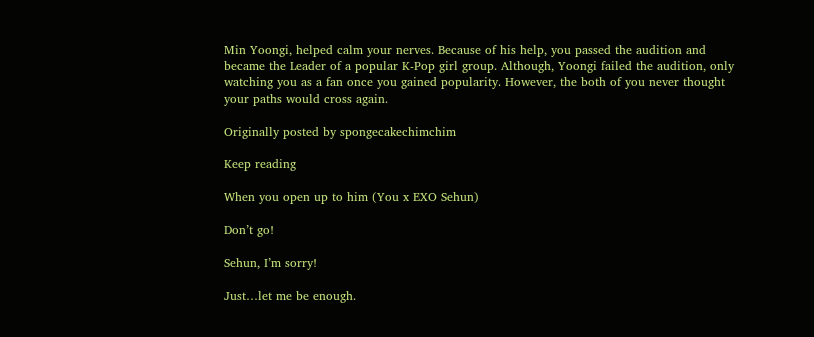Min Yoongi, helped calm your nerves. Because of his help, you passed the audition and became the Leader of a popular K-Pop girl group. Although, Yoongi failed the audition, only watching you as a fan once you gained popularity. However, the both of you never thought your paths would cross again.

Originally posted by spongecakechimchim

Keep reading

When you open up to him (You x EXO Sehun)

Don’t go!

Sehun, I’m sorry!

Just…let me be enough.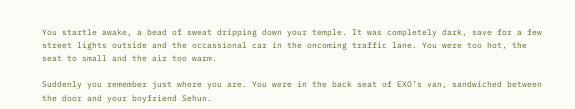You startle awake, a bead of sweat dripping down your temple. It was completely dark, save for a few street lights outside and the occassional car in the oncoming traffic lane. You were too hot, the seat to small and the air too warm.

Suddenly you remember just where you are. You were in the back seat of EXO’s van, sandwiched between the door and your boyfriend Sehun.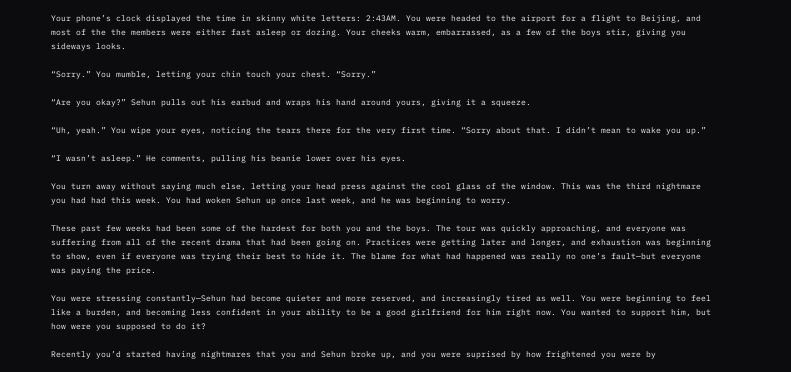Your phone’s clock displayed the time in skinny white letters: 2:43AM. You were headed to the airport for a flight to Beijing, and most of the the members were either fast asleep or dozing. Your cheeks warm, embarrassed, as a few of the boys stir, giving you sideways looks.

“Sorry.” You mumble, letting your chin touch your chest. “Sorry.”

“Are you okay?” Sehun pulls out his earbud and wraps his hand around yours, giving it a squeeze.

“Uh, yeah.” You wipe your eyes, noticing the tears there for the very first time. “Sorry about that. I didn’t mean to wake you up.”

“I wasn’t asleep.” He comments, pulling his beanie lower over his eyes.

You turn away without saying much else, letting your head press against the cool glass of the window. This was the third nightmare you had had this week. You had woken Sehun up once last week, and he was beginning to worry.

These past few weeks had been some of the hardest for both you and the boys. The tour was quickly approaching, and everyone was suffering from all of the recent drama that had been going on. Practices were getting later and longer, and exhaustion was beginning to show, even if everyone was trying their best to hide it. The blame for what had happened was really no one’s fault—but everyone was paying the price.

You were stressing constantly—Sehun had become quieter and more reserved, and increasingly tired as well. You were beginning to feel like a burden, and becoming less confident in your ability to be a good girlfriend for him right now. You wanted to support him, but how were you supposed to do it?

Recently you’d started having nightmares that you and Sehun broke up, and you were suprised by how frightened you were by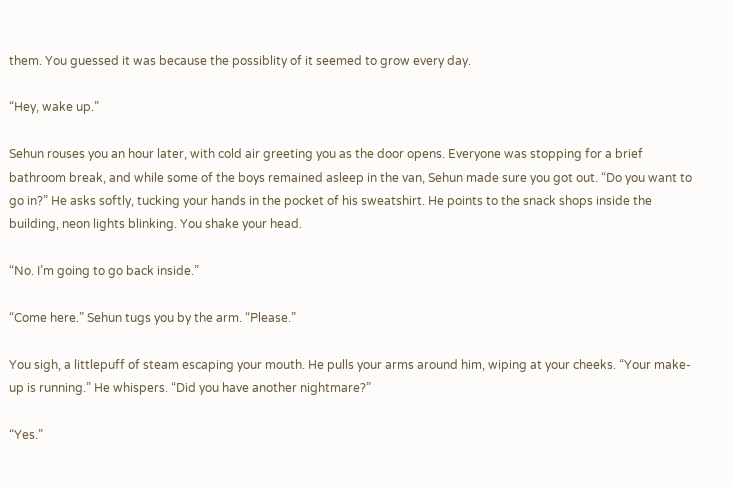them. You guessed it was because the possiblity of it seemed to grow every day.

“Hey, wake up.”

Sehun rouses you an hour later, with cold air greeting you as the door opens. Everyone was stopping for a brief bathroom break, and while some of the boys remained asleep in the van, Sehun made sure you got out. “Do you want to go in?” He asks softly, tucking your hands in the pocket of his sweatshirt. He points to the snack shops inside the building, neon lights blinking. You shake your head.

“No. I’m going to go back inside.”

“Come here.” Sehun tugs you by the arm. “Please.”

You sigh, a littlepuff of steam escaping your mouth. He pulls your arms around him, wiping at your cheeks. “Your make-up is running.” He whispers. “Did you have another nightmare?”

“Yes.”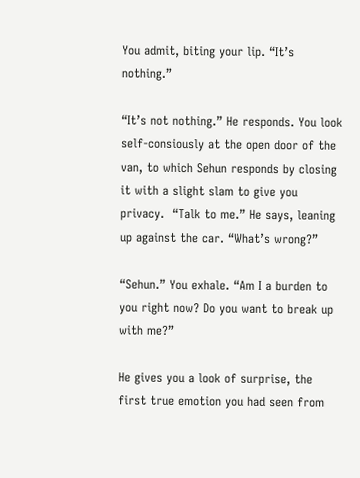You admit, biting your lip. “It’s nothing.”

“It’s not nothing.” He responds. You look self-consiously at the open door of the van, to which Sehun responds by closing it with a slight slam to give you privacy.  “Talk to me.” He says, leaning up against the car. “What’s wrong?”

“Sehun.” You exhale. “Am I a burden to you right now? Do you want to break up with me?”

He gives you a look of surprise, the first true emotion you had seen from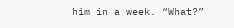him in a week. “What?”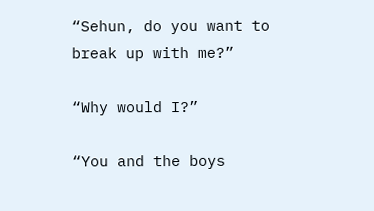“Sehun, do you want to break up with me?”

“Why would I?”

“You and the boys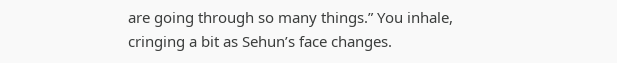are going through so many things.” You inhale, cringing a bit as Sehun’s face changes.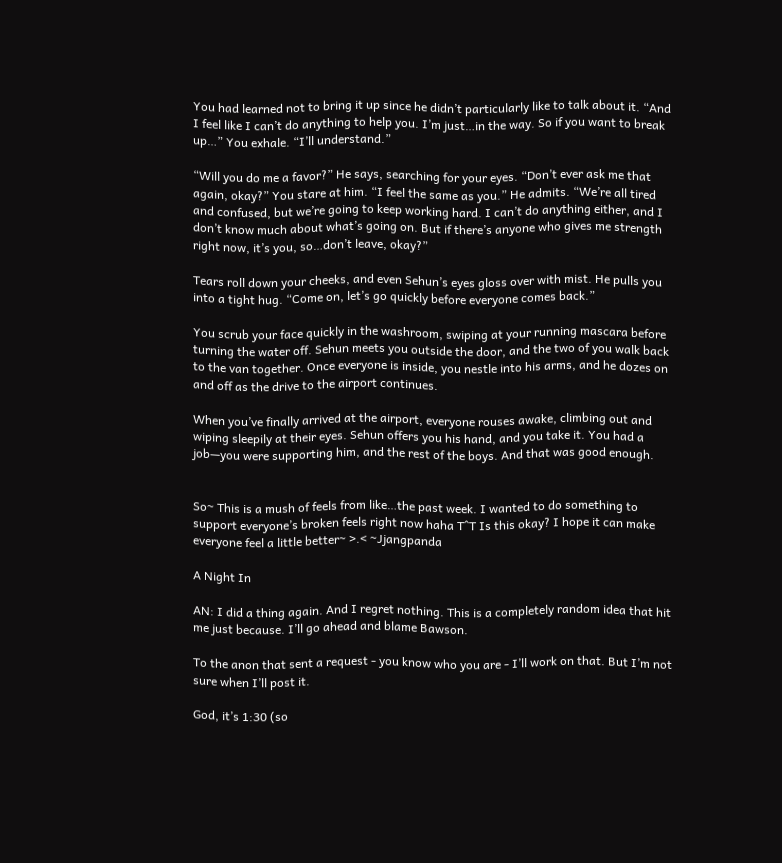You had learned not to bring it up since he didn’t particularly like to talk about it. “And I feel like I can’t do anything to help you. I’m just…in the way. So if you want to break up…” You exhale. “I’ll understand.”

“Will you do me a favor?” He says, searching for your eyes. “Don’t ever ask me that again, okay?” You stare at him. “I feel the same as you.” He admits. “We’re all tired and confused, but we’re going to keep working hard. I can’t do anything either, and I don’t know much about what’s going on. But if there’s anyone who gives me strength right now, it’s you, so…don’t leave, okay?”

Tears roll down your cheeks, and even Sehun’s eyes gloss over with mist. He pulls you into a tight hug. “Come on, let’s go quickly before everyone comes back.”

You scrub your face quickly in the washroom, swiping at your running mascara before turning the water off. Sehun meets you outside the door, and the two of you walk back to the van together. Once everyone is inside, you nestle into his arms, and he dozes on and off as the drive to the airport continues.

When you’ve finally arrived at the airport, everyone rouses awake, climbing out and wiping sleepily at their eyes. Sehun offers you his hand, and you take it. You had a job—you were supporting him, and the rest of the boys. And that was good enough.


So~ This is a mush of feels from like…the past week. I wanted to do something to support everyone’s broken feels right now haha T^T Is this okay? I hope it can make everyone feel a little better~ >.< ~Jjangpanda

A Night In

AN: I did a thing again. And I regret nothing. This is a completely random idea that hit me just because. I’ll go ahead and blame Bawson.

To the anon that sent a request - you know who you are - I’ll work on that. But I’m not sure when I’ll post it.

God, it’s 1:30 (so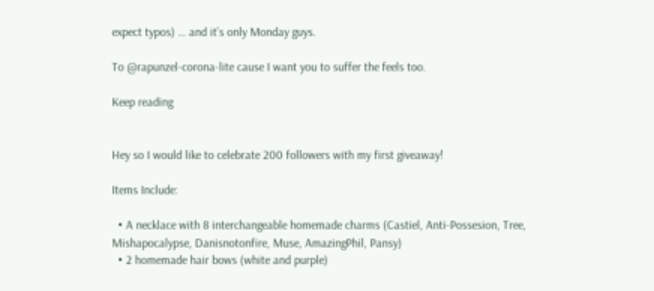expect typos) … and it’s only Monday guys.

To @rapunzel-corona-lite cause I want you to suffer the feels too.

Keep reading


Hey so I would like to celebrate 200 followers with my first giveaway!

Items Include:

  • A necklace with 8 interchangeable homemade charms (Castiel, Anti-Possesion, Tree, Mishapocalypse, Danisnotonfire, Muse, AmazingPhil, Pansy)
  • 2 homemade hair bows (white and purple)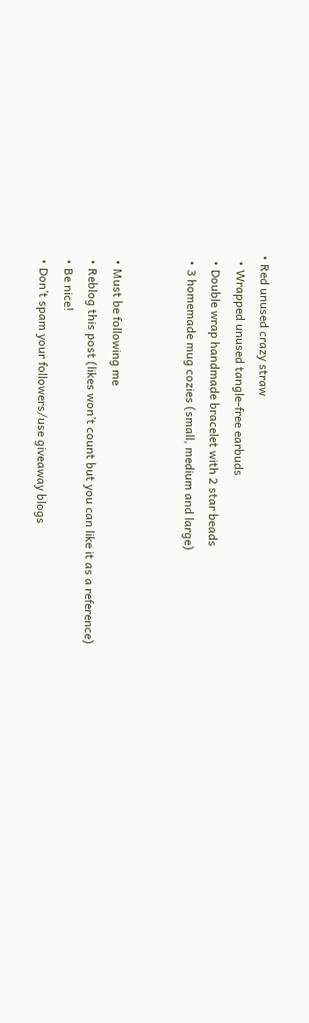• Red unused crazy straw
  • Wrapped unused tangle-free earbuds
  • Double wrap handmade bracelet with 2 star beads
  • 3 homemade mug cozies (small, medium and large)


  • Must be following me
  • Reblog this post (likes won’t count but you can like it as a reference)
  • Be nice!
  • Don’t spam your followers/use giveaway blogs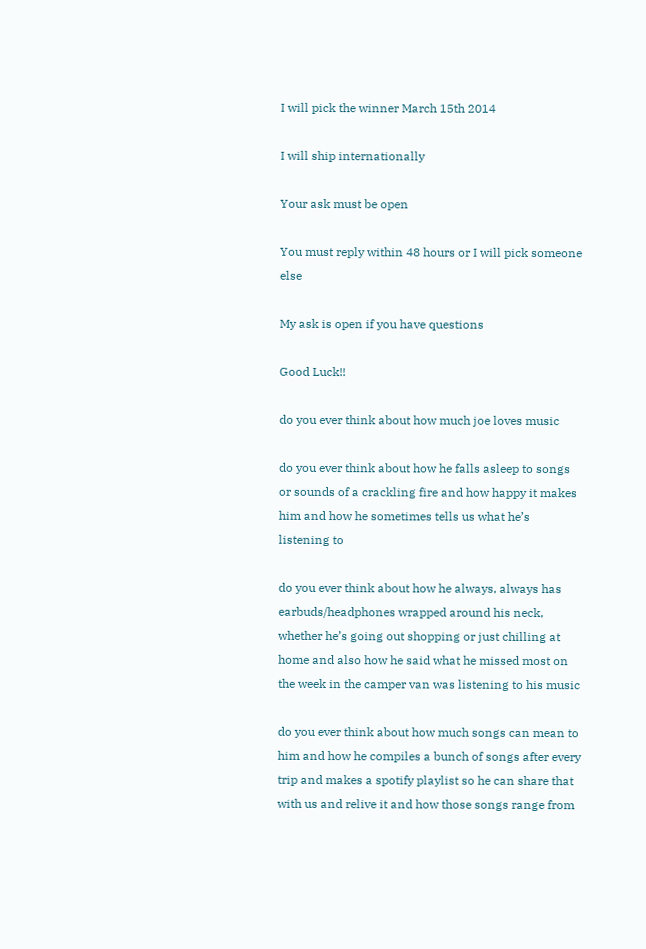I will pick the winner March 15th 2014

I will ship internationally

Your ask must be open

You must reply within 48 hours or I will pick someone else

My ask is open if you have questions

Good Luck!!

do you ever think about how much joe loves music

do you ever think about how he falls asleep to songs or sounds of a crackling fire and how happy it makes him and how he sometimes tells us what he’s listening to

do you ever think about how he always, always has earbuds/headphones wrapped around his neck, whether he’s going out shopping or just chilling at home and also how he said what he missed most on the week in the camper van was listening to his music

do you ever think about how much songs can mean to him and how he compiles a bunch of songs after every trip and makes a spotify playlist so he can share that with us and relive it and how those songs range from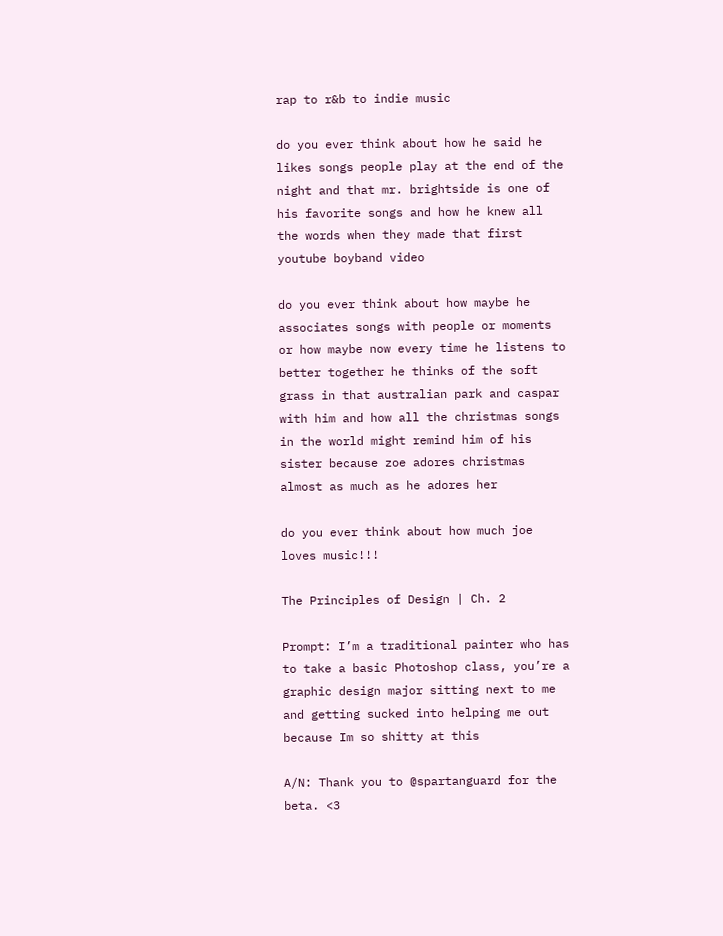rap to r&b to indie music

do you ever think about how he said he likes songs people play at the end of the night and that mr. brightside is one of his favorite songs and how he knew all the words when they made that first youtube boyband video

do you ever think about how maybe he associates songs with people or moments or how maybe now every time he listens to better together he thinks of the soft grass in that australian park and caspar with him and how all the christmas songs in the world might remind him of his sister because zoe adores christmas almost as much as he adores her

do you ever think about how much joe loves music!!!

The Principles of Design | Ch. 2

Prompt: I’m a traditional painter who has to take a basic Photoshop class, you’re a graphic design major sitting next to me and getting sucked into helping me out because Im so shitty at this

A/N: Thank you to @spartanguard for the beta. <3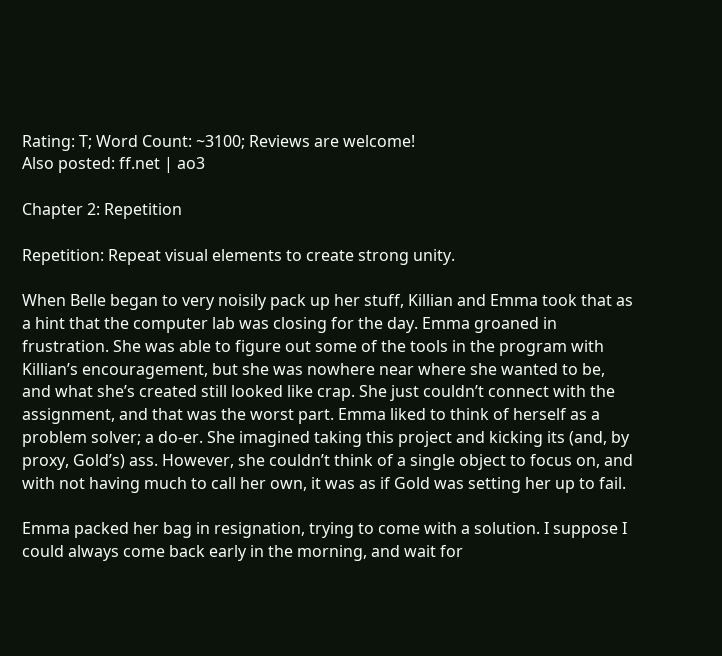Rating: T; Word Count: ~3100; Reviews are welcome!
Also posted: ff.net | ao3

Chapter 2: Repetition

Repetition: Repeat visual elements to create strong unity.

When Belle began to very noisily pack up her stuff, Killian and Emma took that as a hint that the computer lab was closing for the day. Emma groaned in frustration. She was able to figure out some of the tools in the program with Killian’s encouragement, but she was nowhere near where she wanted to be, and what she’s created still looked like crap. She just couldn’t connect with the assignment, and that was the worst part. Emma liked to think of herself as a problem solver; a do-er. She imagined taking this project and kicking its (and, by proxy, Gold’s) ass. However, she couldn’t think of a single object to focus on, and with not having much to call her own, it was as if Gold was setting her up to fail.

Emma packed her bag in resignation, trying to come with a solution. I suppose I could always come back early in the morning, and wait for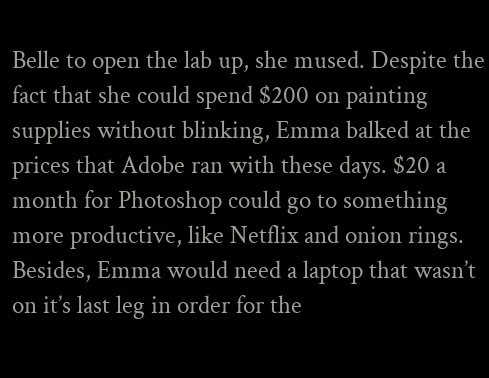Belle to open the lab up, she mused. Despite the fact that she could spend $200 on painting supplies without blinking, Emma balked at the prices that Adobe ran with these days. $20 a month for Photoshop could go to something more productive, like Netflix and onion rings. Besides, Emma would need a laptop that wasn’t on it’s last leg in order for the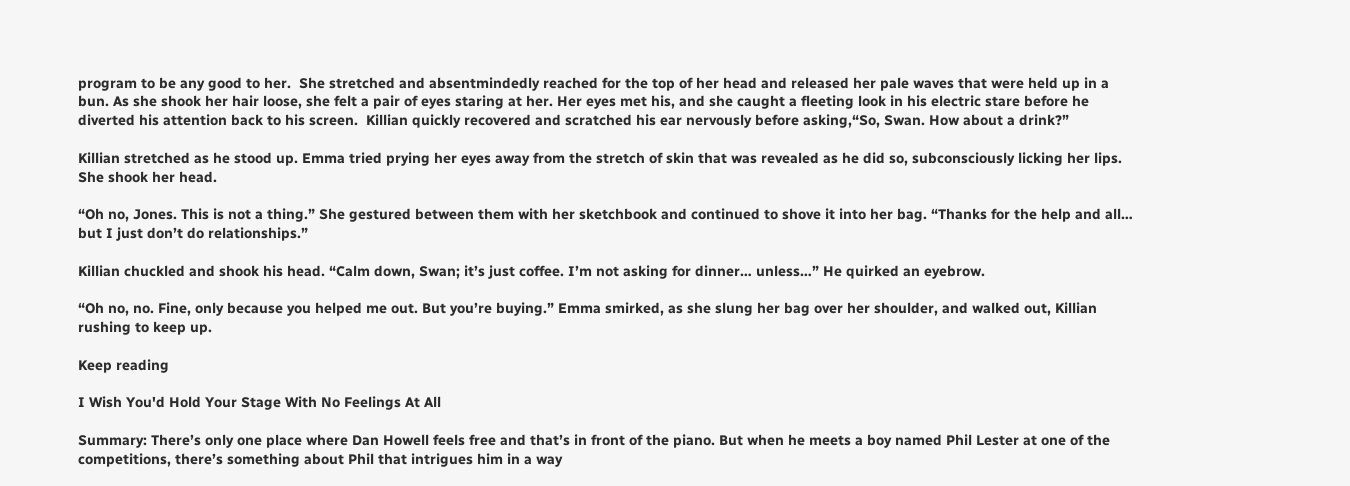program to be any good to her.  She stretched and absentmindedly reached for the top of her head and released her pale waves that were held up in a bun. As she shook her hair loose, she felt a pair of eyes staring at her. Her eyes met his, and she caught a fleeting look in his electric stare before he diverted his attention back to his screen.  Killian quickly recovered and scratched his ear nervously before asking,“So, Swan. How about a drink?”

Killian stretched as he stood up. Emma tried prying her eyes away from the stretch of skin that was revealed as he did so, subconsciously licking her lips. She shook her head.

“Oh no, Jones. This is not a thing.” She gestured between them with her sketchbook and continued to shove it into her bag. “Thanks for the help and all… but I just don’t do relationships.”

Killian chuckled and shook his head. “Calm down, Swan; it’s just coffee. I’m not asking for dinner… unless…” He quirked an eyebrow.

“Oh no, no. Fine, only because you helped me out. But you’re buying.” Emma smirked, as she slung her bag over her shoulder, and walked out, Killian rushing to keep up.

Keep reading

I Wish You'd Hold Your Stage With No Feelings At All

Summary: There’s only one place where Dan Howell feels free and that’s in front of the piano. But when he meets a boy named Phil Lester at one of the competitions, there’s something about Phil that intrigues him in a way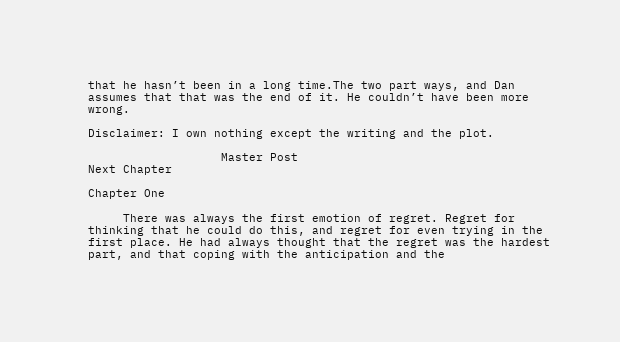that he hasn’t been in a long time.The two part ways, and Dan assumes that that was the end of it. He couldn’t have been more wrong.

Disclaimer: I own nothing except the writing and the plot.

                   Master Post                                        Next Chapter

Chapter One

     There was always the first emotion of regret. Regret for thinking that he could do this, and regret for even trying in the first place. He had always thought that the regret was the hardest part, and that coping with the anticipation and the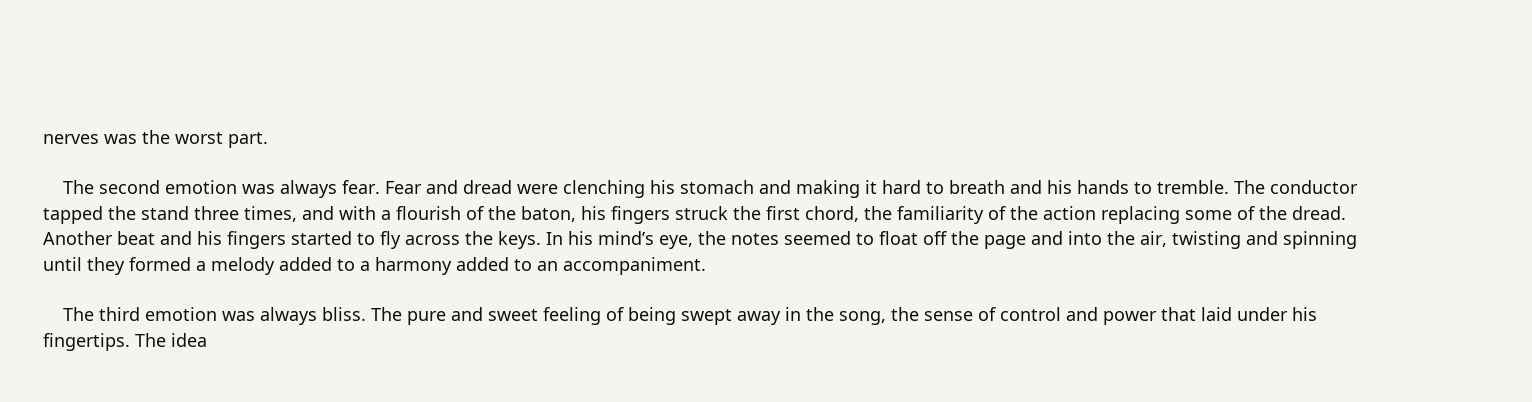nerves was the worst part.

    The second emotion was always fear. Fear and dread were clenching his stomach and making it hard to breath and his hands to tremble. The conductor tapped the stand three times, and with a flourish of the baton, his fingers struck the first chord, the familiarity of the action replacing some of the dread. Another beat and his fingers started to fly across the keys. In his mind’s eye, the notes seemed to float off the page and into the air, twisting and spinning until they formed a melody added to a harmony added to an accompaniment.

    The third emotion was always bliss. The pure and sweet feeling of being swept away in the song, the sense of control and power that laid under his fingertips. The idea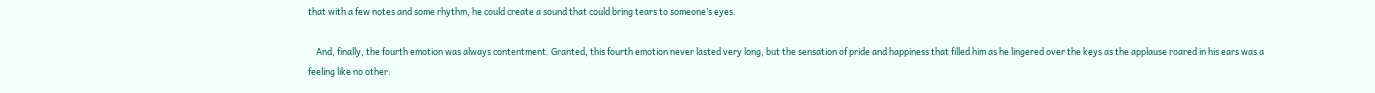that with a few notes and some rhythm, he could create a sound that could bring tears to someone’s eyes.

    And, finally, the fourth emotion was always contentment. Granted, this fourth emotion never lasted very long, but the sensation of pride and happiness that filled him as he lingered over the keys as the applause roared in his ears was a feeling like no other.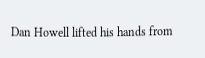Dan Howell lifted his hands from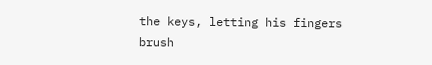the keys, letting his fingers brush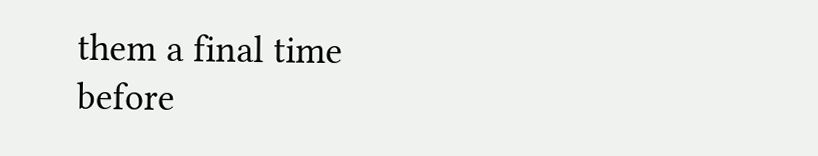them a final time before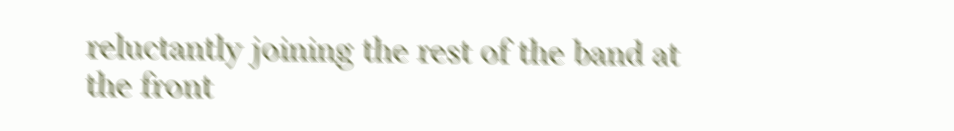reluctantly joining the rest of the band at the front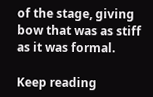of the stage, giving bow that was as stiff as it was formal.

Keep reading